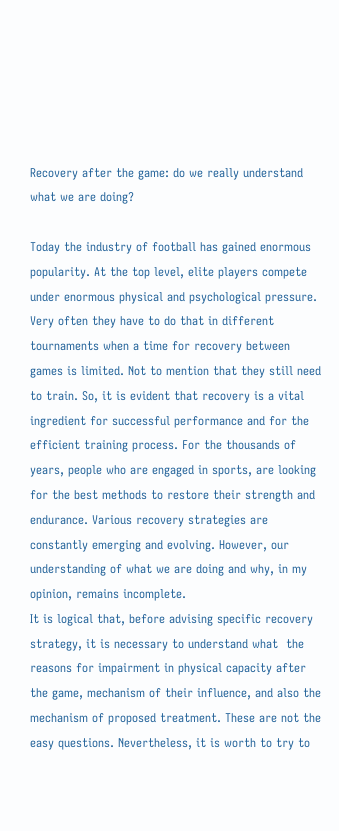Recovery after the game: do we really understand what we are doing?

Today the industry of football has gained enormous popularity. At the top level, elite players compete under enormous physical and psychological pressure. Very often they have to do that in different tournaments when a time for recovery between games is limited. Not to mention that they still need to train. So, it is evident that recovery is a vital ingredient for successful performance and for the efficient training process. For the thousands of years, people who are engaged in sports, are looking for the best methods to restore their strength and endurance. Various recovery strategies are constantly emerging and evolving. However, our understanding of what we are doing and why, in my opinion, remains incomplete.
It is logical that, before advising specific recovery strategy, it is necessary to understand what  the reasons for impairment in physical capacity after the game, mechanism of their influence, and also the mechanism of proposed treatment. These are not the easy questions. Nevertheless, it is worth to try to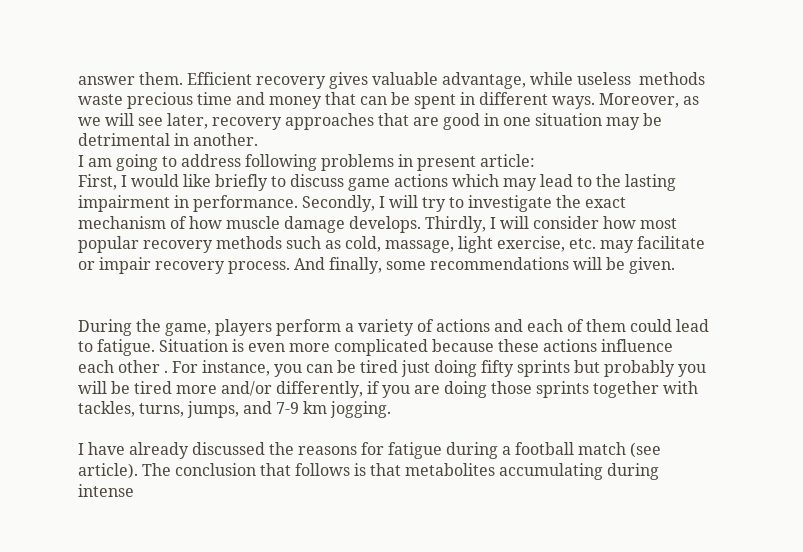answer them. Efficient recovery gives valuable advantage, while useless  methods waste precious time and money that can be spent in different ways. Moreover, as we will see later, recovery approaches that are good in one situation may be detrimental in another.
I am going to address following problems in present article:
First, I would like briefly to discuss game actions which may lead to the lasting impairment in performance. Secondly, I will try to investigate the exact mechanism of how muscle damage develops. Thirdly, I will consider how most popular recovery methods such as cold, massage, light exercise, etc. may facilitate or impair recovery process. And finally, some recommendations will be given.


During the game, players perform a variety of actions and each of them could lead to fatigue. Situation is even more complicated because these actions influence each other . For instance, you can be tired just doing fifty sprints but probably you will be tired more and/or differently, if you are doing those sprints together with tackles, turns, jumps, and 7-9 km jogging.

I have already discussed the reasons for fatigue during a football match (see article). The conclusion that follows is that metabolites accumulating during intense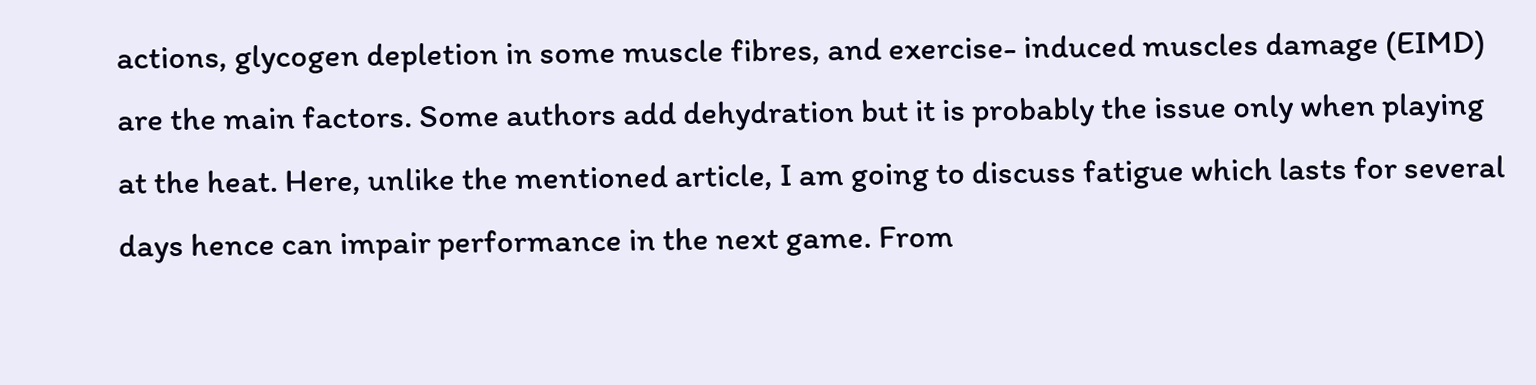actions, glycogen depletion in some muscle fibres, and exercise- induced muscles damage (EIMD) are the main factors. Some authors add dehydration but it is probably the issue only when playing at the heat. Here, unlike the mentioned article, I am going to discuss fatigue which lasts for several days hence can impair performance in the next game. From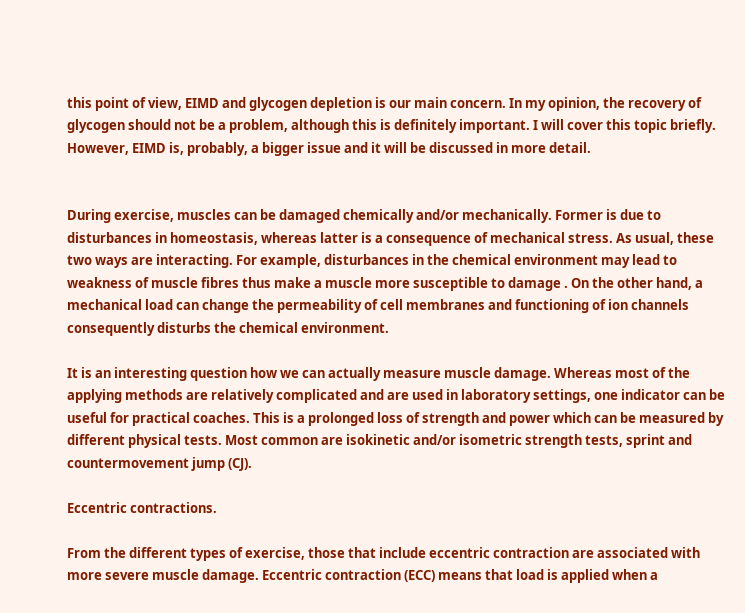this point of view, EIMD and glycogen depletion is our main concern. In my opinion, the recovery of glycogen should not be a problem, although this is definitely important. I will cover this topic briefly. However, EIMD is, probably, a bigger issue and it will be discussed in more detail.


During exercise, muscles can be damaged chemically and/or mechanically. Former is due to disturbances in homeostasis, whereas latter is a consequence of mechanical stress. As usual, these  two ways are interacting. For example, disturbances in the chemical environment may lead to weakness of muscle fibres thus make a muscle more susceptible to damage . On the other hand, a mechanical load can change the permeability of cell membranes and functioning of ion channels consequently disturbs the chemical environment.

It is an interesting question how we can actually measure muscle damage. Whereas most of the applying methods are relatively complicated and are used in laboratory settings, one indicator can be useful for practical coaches. This is a prolonged loss of strength and power which can be measured by different physical tests. Most common are isokinetic and/or isometric strength tests, sprint and countermovement jump (CJ).

Eccentric contractions.

From the different types of exercise, those that include eccentric contraction are associated with more severe muscle damage. Eccentric contraction (ECC) means that load is applied when a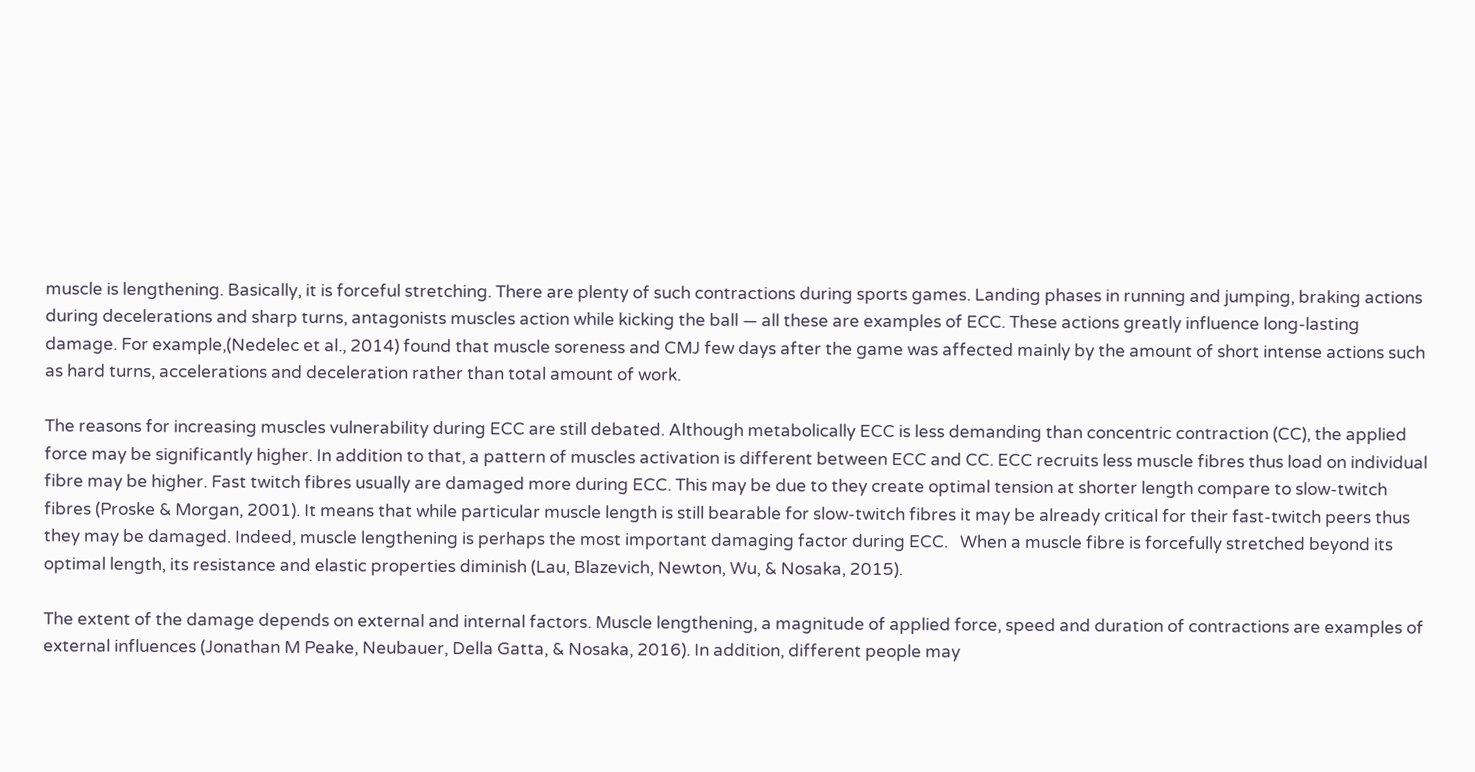muscle is lengthening. Basically, it is forceful stretching. There are plenty of such contractions during sports games. Landing phases in running and jumping, braking actions during decelerations and sharp turns, antagonists muscles action while kicking the ball — all these are examples of ECC. These actions greatly influence long-lasting damage. For example,(Nedelec et al., 2014) found that muscle soreness and CMJ few days after the game was affected mainly by the amount of short intense actions such as hard turns, accelerations and deceleration rather than total amount of work.

The reasons for increasing muscles vulnerability during ECC are still debated. Although metabolically ECC is less demanding than concentric contraction (CC), the applied force may be significantly higher. In addition to that, a pattern of muscles activation is different between ECC and CC. ECC recruits less muscle fibres thus load on individual fibre may be higher. Fast twitch fibres usually are damaged more during ECC. This may be due to they create optimal tension at shorter length compare to slow-twitch fibres (Proske & Morgan, 2001). It means that while particular muscle length is still bearable for slow-twitch fibres it may be already critical for their fast-twitch peers thus they may be damaged. Indeed, muscle lengthening is perhaps the most important damaging factor during ECC.   When a muscle fibre is forcefully stretched beyond its optimal length, its resistance and elastic properties diminish (Lau, Blazevich, Newton, Wu, & Nosaka, 2015).

The extent of the damage depends on external and internal factors. Muscle lengthening, a magnitude of applied force, speed and duration of contractions are examples of external influences (Jonathan M Peake, Neubauer, Della Gatta, & Nosaka, 2016). In addition, different people may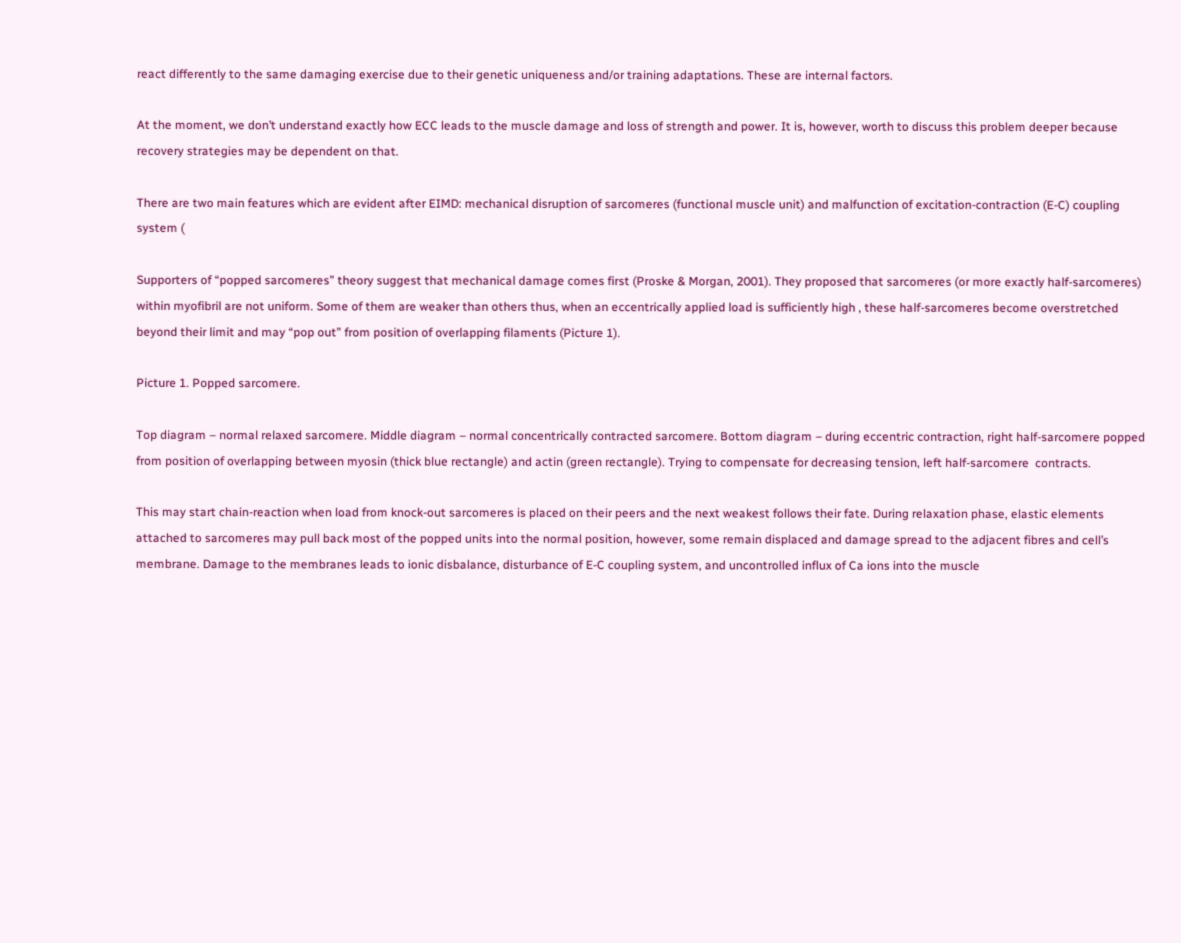react differently to the same damaging exercise due to their genetic uniqueness and/or training adaptations. These are internal factors.

At the moment, we don’t understand exactly how ECC leads to the muscle damage and loss of strength and power. It is, however, worth to discuss this problem deeper because recovery strategies may be dependent on that.

There are two main features which are evident after EIMD: mechanical disruption of sarcomeres (functional muscle unit) and malfunction of excitation-contraction (E-C) coupling system (

Supporters of “popped sarcomeres” theory suggest that mechanical damage comes first (Proske & Morgan, 2001). They proposed that sarcomeres (or more exactly half-sarcomeres) within myofibril are not uniform. Some of them are weaker than others thus, when an eccentrically applied load is sufficiently high , these half-sarcomeres become overstretched beyond their limit and may “pop out” from position of overlapping filaments (Picture 1).

Picture 1. Popped sarcomere.

Top diagram – normal relaxed sarcomere. Middle diagram – normal concentrically contracted sarcomere. Bottom diagram – during eccentric contraction, right half-sarcomere popped from position of overlapping between myosin (thick blue rectangle) and actin (green rectangle). Trying to compensate for decreasing tension, left half-sarcomere  contracts.

This may start chain-reaction when load from knock-out sarcomeres is placed on their peers and the next weakest follows their fate. During relaxation phase, elastic elements attached to sarcomeres may pull back most of the popped units into the normal position, however, some remain displaced and damage spread to the adjacent fibres and cell’s membrane. Damage to the membranes leads to ionic disbalance, disturbance of E-C coupling system, and uncontrolled influx of Ca ions into the muscle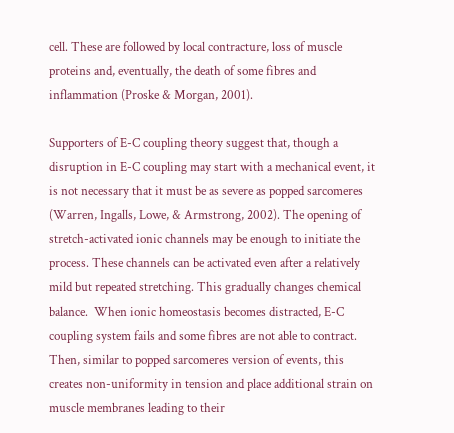cell. These are followed by local contracture, loss of muscle proteins and, eventually, the death of some fibres and inflammation (Proske & Morgan, 2001).

Supporters of E-C coupling theory suggest that, though a disruption in E-C coupling may start with a mechanical event, it is not necessary that it must be as severe as popped sarcomeres (Warren, Ingalls, Lowe, & Armstrong, 2002). The opening of stretch-activated ionic channels may be enough to initiate the process. These channels can be activated even after a relatively mild but repeated stretching. This gradually changes chemical balance.  When ionic homeostasis becomes distracted, E-C coupling system fails and some fibres are not able to contract. Then, similar to popped sarcomeres version of events, this creates non-uniformity in tension and place additional strain on muscle membranes leading to their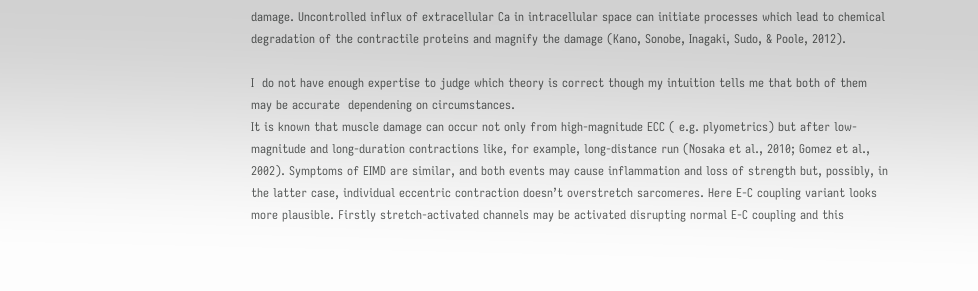damage. Uncontrolled influx of extracellular Ca in intracellular space can initiate processes which lead to chemical degradation of the contractile proteins and magnify the damage (Kano, Sonobe, Inagaki, Sudo, & Poole, 2012).

I  do not have enough expertise to judge which theory is correct though my intuition tells me that both of them may be accurate  dependening on circumstances.
It is known that muscle damage can occur not only from high-magnitude ECC ( e.g. plyometrics) but after low-magnitude and long-duration contractions like, for example, long-distance run (Nosaka et al., 2010; Gomez et al., 2002). Symptoms of EIMD are similar, and both events may cause inflammation and loss of strength but, possibly, in the latter case, individual eccentric contraction doesn’t overstretch sarcomeres. Here E-C coupling variant looks more plausible. Firstly stretch-activated channels may be activated disrupting normal E-C coupling and this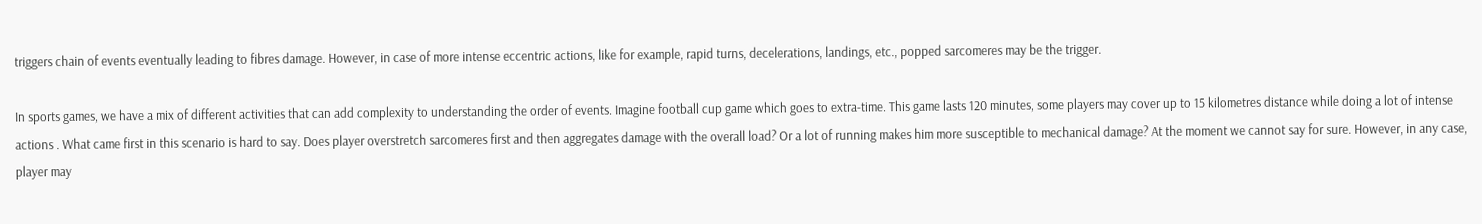triggers chain of events eventually leading to fibres damage. However, in case of more intense eccentric actions, like for example, rapid turns, decelerations, landings, etc., popped sarcomeres may be the trigger.

In sports games, we have a mix of different activities that can add complexity to understanding the order of events. Imagine football cup game which goes to extra-time. This game lasts 120 minutes, some players may cover up to 15 kilometres distance while doing a lot of intense actions . What came first in this scenario is hard to say. Does player overstretch sarcomeres first and then aggregates damage with the overall load? Or a lot of running makes him more susceptible to mechanical damage? At the moment we cannot say for sure. However, in any case, player may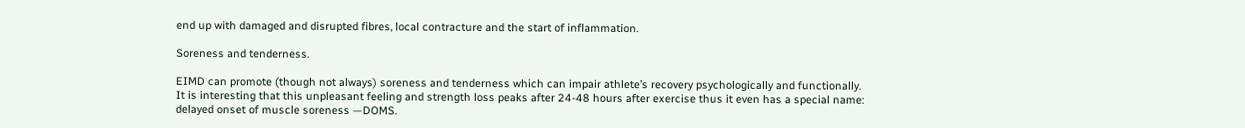end up with damaged and disrupted fibres, local contracture and the start of inflammation.

Soreness and tenderness.

EIMD can promote (though not always) soreness and tenderness which can impair athlete’s recovery psychologically and functionally. It is interesting that this unpleasant feeling and strength loss peaks after 24-48 hours after exercise thus it even has a special name: delayed onset of muscle soreness —DOMS.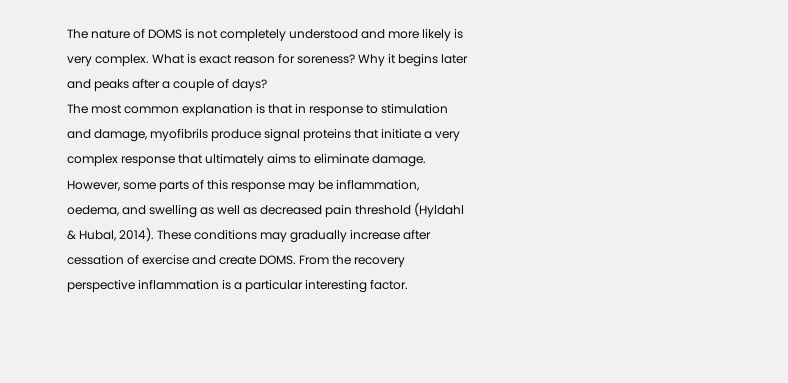The nature of DOMS is not completely understood and more likely is very complex. What is exact reason for soreness? Why it begins later and peaks after a couple of days?
The most common explanation is that in response to stimulation and damage, myofibrils produce signal proteins that initiate a very complex response that ultimately aims to eliminate damage. However, some parts of this response may be inflammation, oedema, and swelling as well as decreased pain threshold (Hyldahl & Hubal, 2014). These conditions may gradually increase after cessation of exercise and create DOMS. From the recovery perspective inflammation is a particular interesting factor.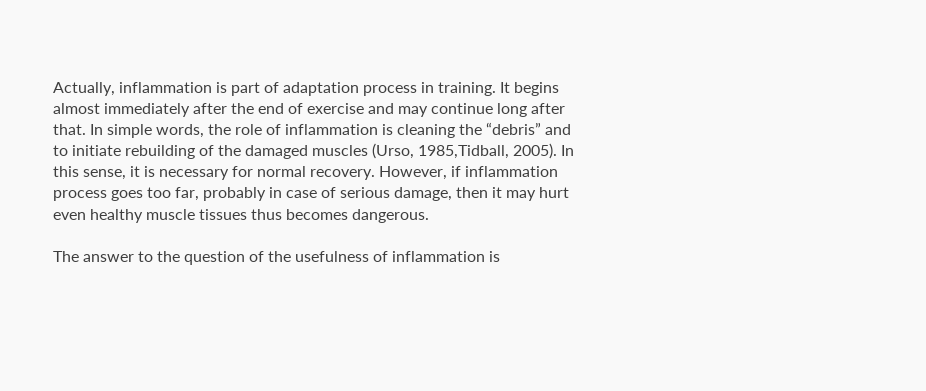Actually, inflammation is part of adaptation process in training. It begins almost immediately after the end of exercise and may continue long after that. In simple words, the role of inflammation is cleaning the “debris” and to initiate rebuilding of the damaged muscles (Urso, 1985,Tidball, 2005). In this sense, it is necessary for normal recovery. However, if inflammation process goes too far, probably in case of serious damage, then it may hurt even healthy muscle tissues thus becomes dangerous.

The answer to the question of the usefulness of inflammation is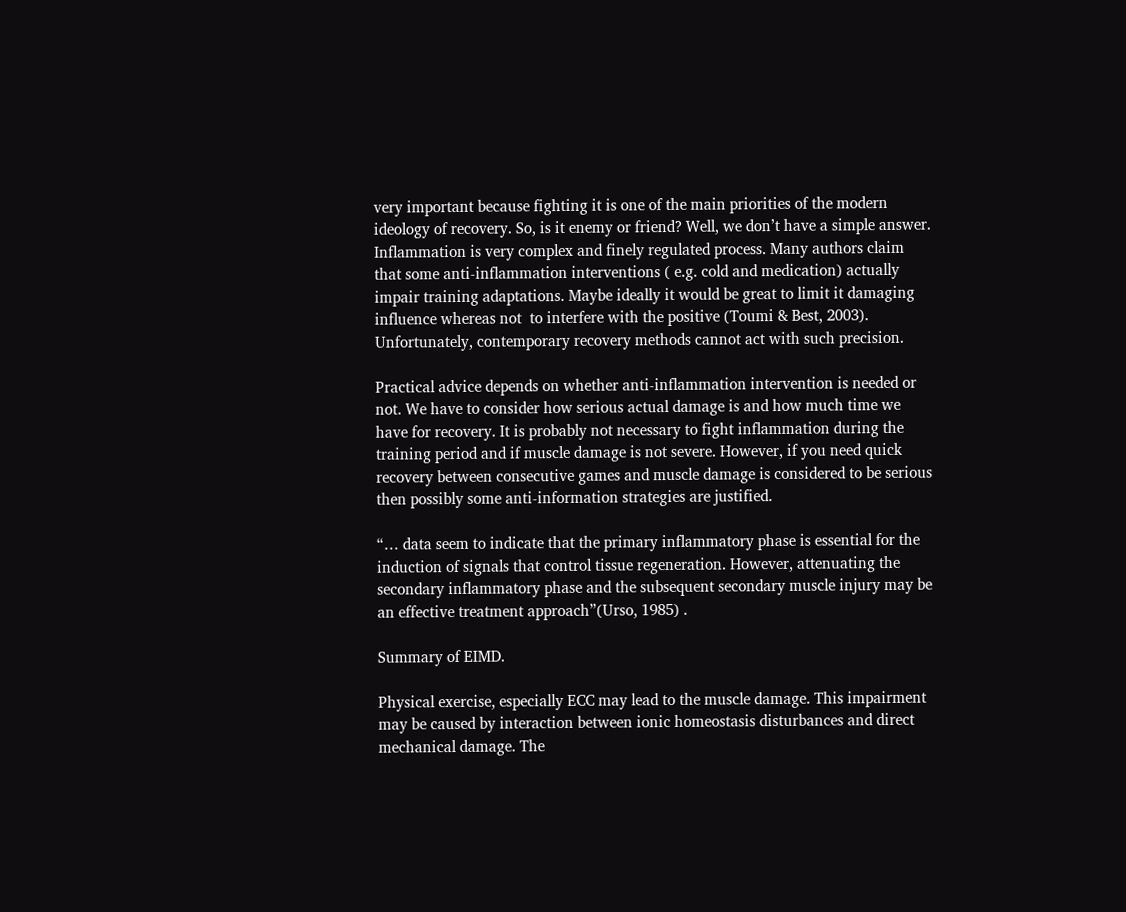very important because fighting it is one of the main priorities of the modern ideology of recovery. So, is it enemy or friend? Well, we don’t have a simple answer. Inflammation is very complex and finely regulated process. Many authors claim that some anti-inflammation interventions ( e.g. cold and medication) actually impair training adaptations. Maybe ideally it would be great to limit it damaging influence whereas not  to interfere with the positive (Toumi & Best, 2003). Unfortunately, contemporary recovery methods cannot act with such precision.

Practical advice depends on whether anti-inflammation intervention is needed or not. We have to consider how serious actual damage is and how much time we have for recovery. It is probably not necessary to fight inflammation during the training period and if muscle damage is not severe. However, if you need quick recovery between consecutive games and muscle damage is considered to be serious then possibly some anti-information strategies are justified.

“… data seem to indicate that the primary inflammatory phase is essential for the induction of signals that control tissue regeneration. However, attenuating the secondary inflammatory phase and the subsequent secondary muscle injury may be an effective treatment approach”(Urso, 1985) .

Summary of EIMD.

Physical exercise, especially ECC may lead to the muscle damage. This impairment may be caused by interaction between ionic homeostasis disturbances and direct mechanical damage. The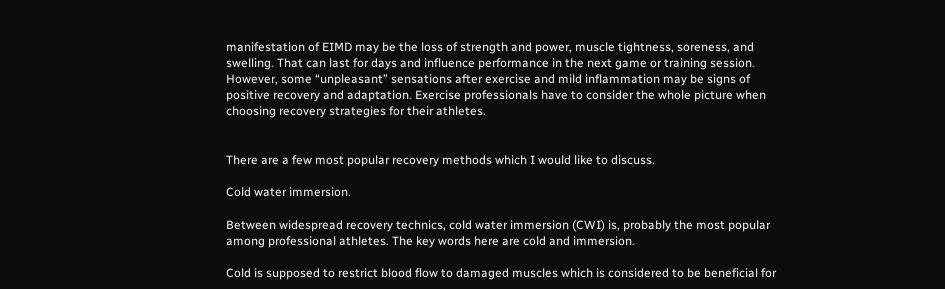manifestation of EIMD may be the loss of strength and power, muscle tightness, soreness, and swelling. That can last for days and influence performance in the next game or training session. However, some “unpleasant” sensations after exercise and mild inflammation may be signs of positive recovery and adaptation. Exercise professionals have to consider the whole picture when choosing recovery strategies for their athletes.


There are a few most popular recovery methods which I would like to discuss.

Cold water immersion.

Between widespread recovery technics, cold water immersion (CWI) is, probably the most popular among professional athletes. The key words here are cold and immersion.

Cold is supposed to restrict blood flow to damaged muscles which is considered to be beneficial for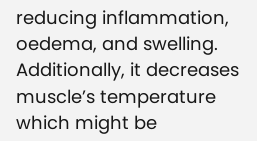reducing inflammation, oedema, and swelling. Additionally, it decreases muscle’s temperature which might be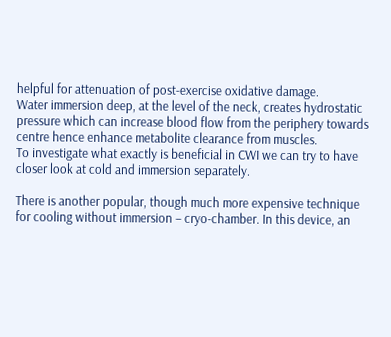helpful for attenuation of post-exercise oxidative damage.
Water immersion deep, at the level of the neck, creates hydrostatic pressure which can increase blood flow from the periphery towards centre hence enhance metabolite clearance from muscles.
To investigate what exactly is beneficial in CWI we can try to have closer look at cold and immersion separately.

There is another popular, though much more expensive technique for cooling without immersion – cryo-chamber. In this device, an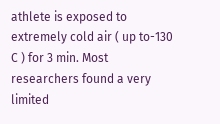athlete is exposed to extremely cold air ( up to-130 C ) for 3 min. Most researchers found a very limited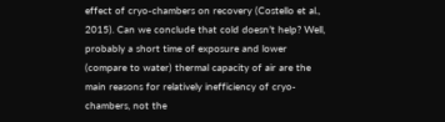effect of cryo-chambers on recovery (Costello et al., 2015). Can we conclude that cold doesn’t help? Well, probably a short time of exposure and lower (compare to water) thermal capacity of air are the main reasons for relatively inefficiency of cryo-chambers, not the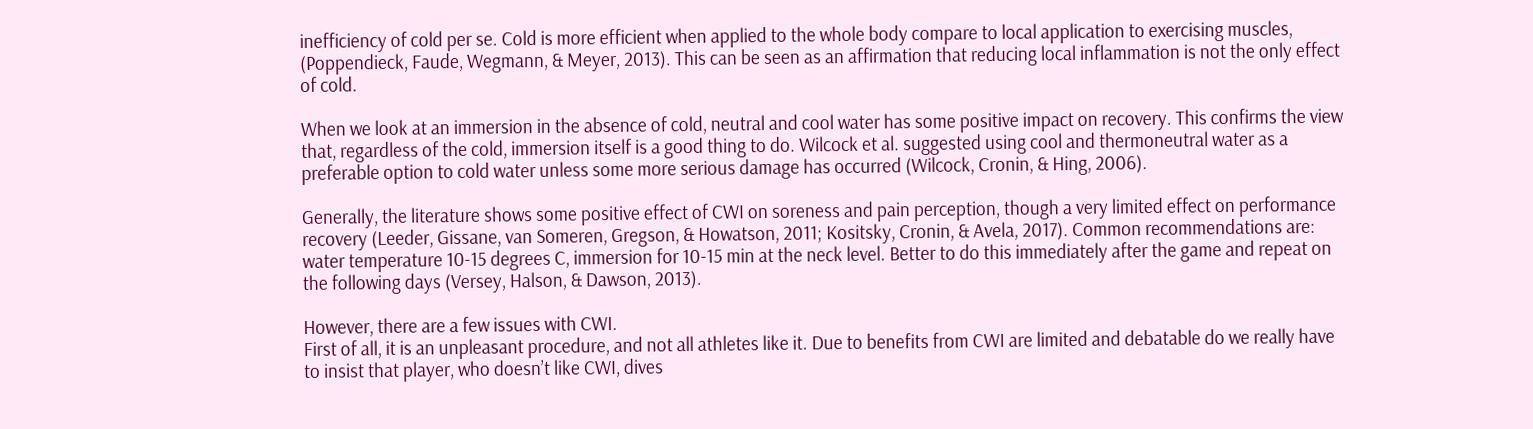inefficiency of cold per se. Cold is more efficient when applied to the whole body compare to local application to exercising muscles, (Poppendieck, Faude, Wegmann, & Meyer, 2013). This can be seen as an affirmation that reducing local inflammation is not the only effect of cold.

When we look at an immersion in the absence of cold, neutral and cool water has some positive impact on recovery. This confirms the view that, regardless of the cold, immersion itself is a good thing to do. Wilcock et al. suggested using cool and thermoneutral water as a preferable option to cold water unless some more serious damage has occurred (Wilcock, Cronin, & Hing, 2006).

Generally, the literature shows some positive effect of CWI on soreness and pain perception, though a very limited effect on performance recovery (Leeder, Gissane, van Someren, Gregson, & Howatson, 2011; Kositsky, Cronin, & Avela, 2017). Common recommendations are: water temperature 10-15 degrees C, immersion for 10-15 min at the neck level. Better to do this immediately after the game and repeat on the following days (Versey, Halson, & Dawson, 2013).

However, there are a few issues with CWI.
First of all, it is an unpleasant procedure, and not all athletes like it. Due to benefits from CWI are limited and debatable do we really have to insist that player, who doesn’t like CWI, dives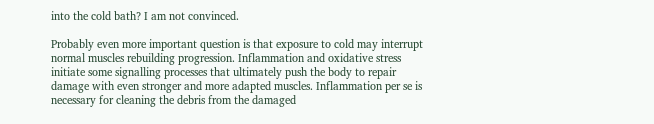into the cold bath? I am not convinced.

Probably even more important question is that exposure to cold may interrupt normal muscles rebuilding progression. Inflammation and oxidative stress initiate some signalling processes that ultimately push the body to repair damage with even stronger and more adapted muscles. Inflammation per se is necessary for cleaning the debris from the damaged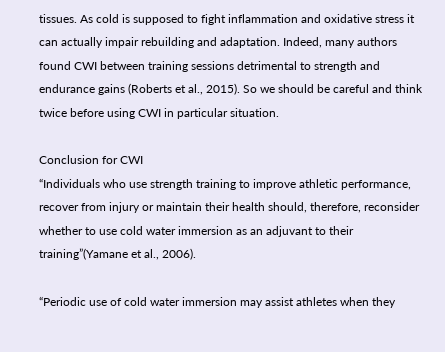tissues. As cold is supposed to fight inflammation and oxidative stress it can actually impair rebuilding and adaptation. Indeed, many authors found CWI between training sessions detrimental to strength and endurance gains (Roberts et al., 2015). So we should be careful and think twice before using CWI in particular situation.

Conclusion for CWI
“Individuals who use strength training to improve athletic performance, recover from injury or maintain their health should, therefore, reconsider whether to use cold water immersion as an adjuvant to their training”(Yamane et al., 2006).

“Periodic use of cold water immersion may assist athletes when they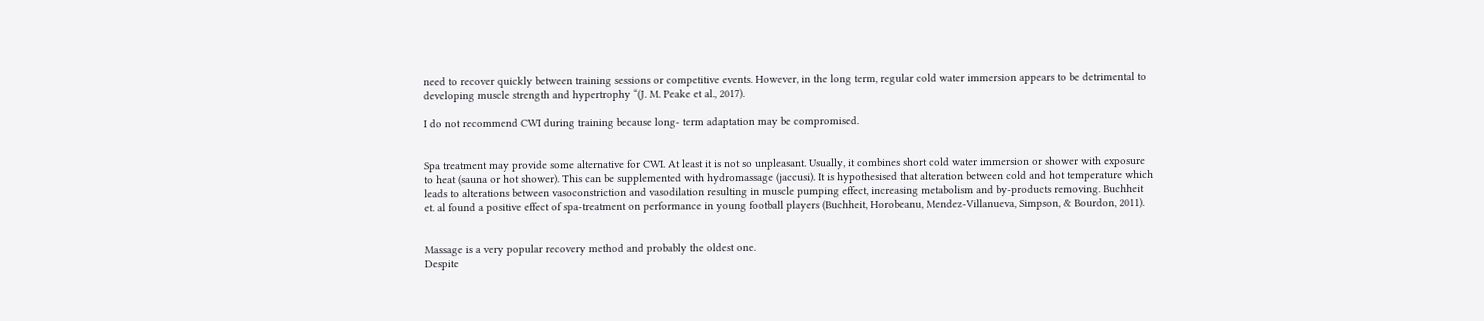need to recover quickly between training sessions or competitive events. However, in the long term, regular cold water immersion appears to be detrimental to developing muscle strength and hypertrophy “(J. M. Peake et al., 2017).

I do not recommend CWI during training because long- term adaptation may be compromised.


Spa treatment may provide some alternative for CWI. At least it is not so unpleasant. Usually, it combines short cold water immersion or shower with exposure to heat (sauna or hot shower). This can be supplemented with hydromassage (jaccusi). It is hypothesised that alteration between cold and hot temperature which leads to alterations between vasoconstriction and vasodilation resulting in muscle pumping effect, increasing metabolism and by-products removing. Buchheit et. al found a positive effect of spa-treatment on performance in young football players (Buchheit, Horobeanu, Mendez-Villanueva, Simpson, & Bourdon, 2011).


Massage is a very popular recovery method and probably the oldest one.
Despite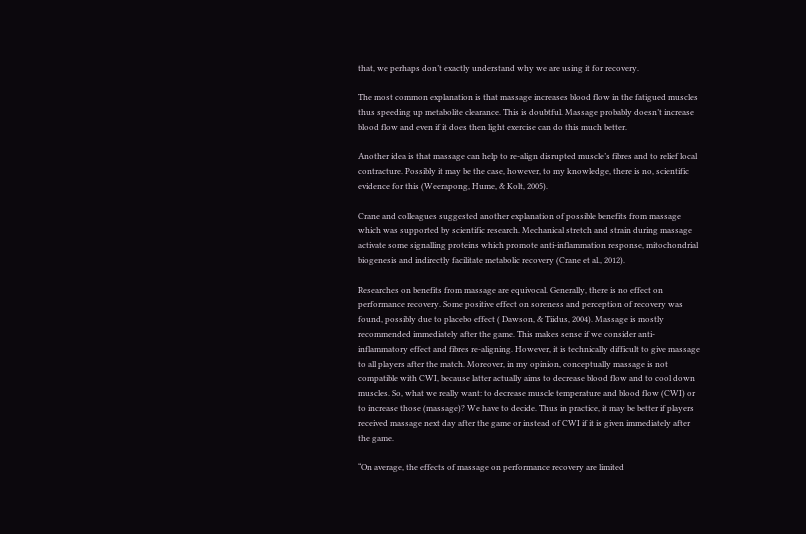that, we perhaps don’t exactly understand why we are using it for recovery.

The most common explanation is that massage increases blood flow in the fatigued muscles thus speeding up metabolite clearance. This is doubtful. Massage probably doesn’t increase blood flow and even if it does then light exercise can do this much better.

Another idea is that massage can help to re-align disrupted muscle’s fibres and to relief local contracture. Possibly it may be the case, however, to my knowledge, there is no, scientific evidence for this (Weerapong, Hume, & Kolt, 2005).

Crane and colleagues suggested another explanation of possible benefits from massage which was supported by scientific research. Mechanical stretch and strain during massage activate some signalling proteins which promote anti-inflammation response, mitochondrial biogenesis and indirectly facilitate metabolic recovery (Crane et al., 2012).

Researches on benefits from massage are equivocal. Generally, there is no effect on performance recovery. Some positive effect on soreness and perception of recovery was found, possibly due to placebo effect ( Dawson, & Tiidus, 2004). Massage is mostly recommended immediately after the game. This makes sense if we consider anti-inflammatory effect and fibres re-aligning. However, it is technically difficult to give massage to all players after the match. Moreover, in my opinion, conceptually massage is not compatible with CWI, because latter actually aims to decrease blood flow and to cool down muscles. So, what we really want: to decrease muscle temperature and blood flow (CWI) or to increase those (massage)? We have to decide. Thus in practice, it may be better if players received massage next day after the game or instead of CWI if it is given immediately after the game.

“On average, the effects of massage on performance recovery are limited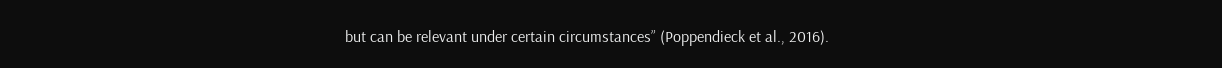but can be relevant under certain circumstances” (Poppendieck et al., 2016).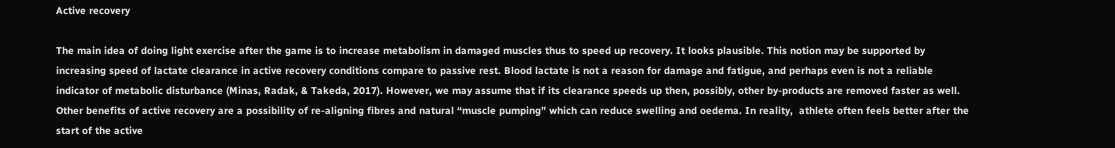Active recovery

The main idea of doing light exercise after the game is to increase metabolism in damaged muscles thus to speed up recovery. It looks plausible. This notion may be supported by increasing speed of lactate clearance in active recovery conditions compare to passive rest. Blood lactate is not a reason for damage and fatigue, and perhaps even is not a reliable indicator of metabolic disturbance (Minas, Radak, & Takeda, 2017). However, we may assume that if its clearance speeds up then, possibly, other by-products are removed faster as well. Other benefits of active recovery are a possibility of re-aligning fibres and natural “muscle pumping” which can reduce swelling and oedema. In reality,  athlete often feels better after the start of the active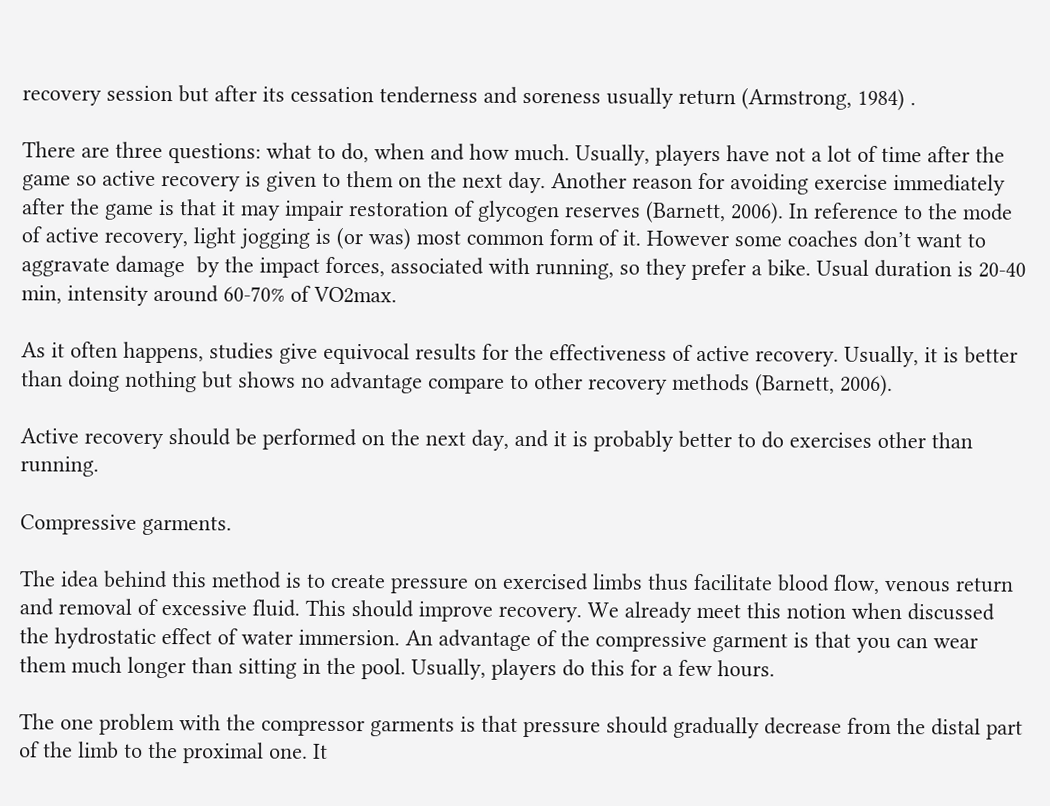recovery session but after its cessation tenderness and soreness usually return (Armstrong, 1984) .

There are three questions: what to do, when and how much. Usually, players have not a lot of time after the game so active recovery is given to them on the next day. Another reason for avoiding exercise immediately after the game is that it may impair restoration of glycogen reserves (Barnett, 2006). In reference to the mode of active recovery, light jogging is (or was) most common form of it. However some coaches don’t want to aggravate damage  by the impact forces, associated with running, so they prefer a bike. Usual duration is 20-40 min, intensity around 60-70% of VO2max.

As it often happens, studies give equivocal results for the effectiveness of active recovery. Usually, it is better than doing nothing but shows no advantage compare to other recovery methods (Barnett, 2006).

Active recovery should be performed on the next day, and it is probably better to do exercises other than running.

Compressive garments.

The idea behind this method is to create pressure on exercised limbs thus facilitate blood flow, venous return and removal of excessive fluid. This should improve recovery. We already meet this notion when discussed the hydrostatic effect of water immersion. An advantage of the compressive garment is that you can wear them much longer than sitting in the pool. Usually, players do this for a few hours.

The one problem with the compressor garments is that pressure should gradually decrease from the distal part of the limb to the proximal one. It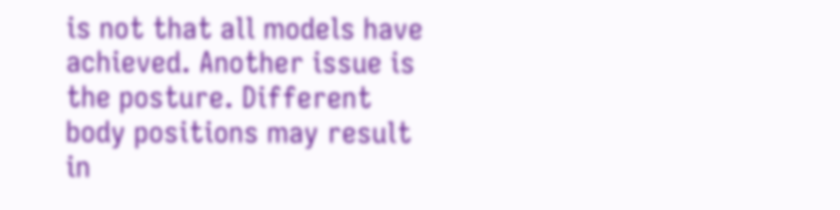is not that all models have achieved. Another issue is the posture. Different body positions may result in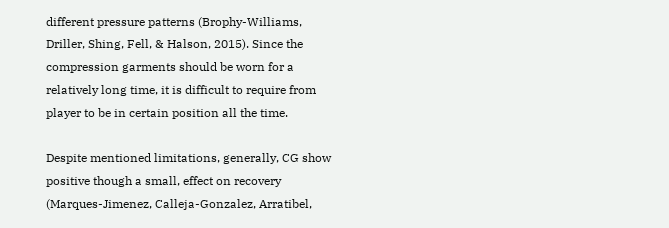different pressure patterns (Brophy-Williams, Driller, Shing, Fell, & Halson, 2015). Since the compression garments should be worn for a relatively long time, it is difficult to require from player to be in certain position all the time.

Despite mentioned limitations, generally, CG show positive though a small, effect on recovery (Marques-Jimenez, Calleja-Gonzalez, Arratibel,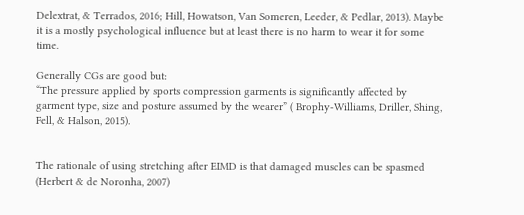Delextrat, & Terrados, 2016; Hill, Howatson, Van Someren, Leeder, & Pedlar, 2013). Maybe it is a mostly psychological influence but at least there is no harm to wear it for some time.

Generally CGs are good but:
“The pressure applied by sports compression garments is significantly affected by garment type, size and posture assumed by the wearer” ( Brophy-Williams, Driller, Shing, Fell, & Halson, 2015).


The rationale of using stretching after EIMD is that damaged muscles can be spasmed (Herbert & de Noronha, 2007)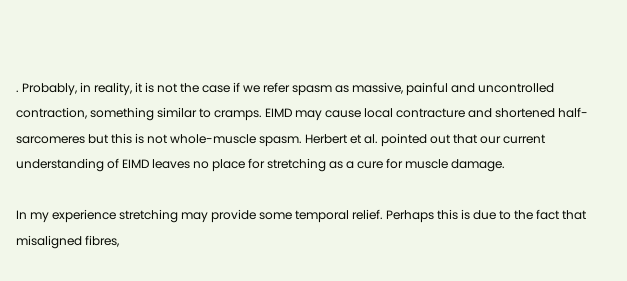. Probably, in reality, it is not the case if we refer spasm as massive, painful and uncontrolled contraction, something similar to cramps. EIMD may cause local contracture and shortened half-sarcomeres but this is not whole-muscle spasm. Herbert et al. pointed out that our current understanding of EIMD leaves no place for stretching as a cure for muscle damage.

In my experience stretching may provide some temporal relief. Perhaps this is due to the fact that misaligned fibres,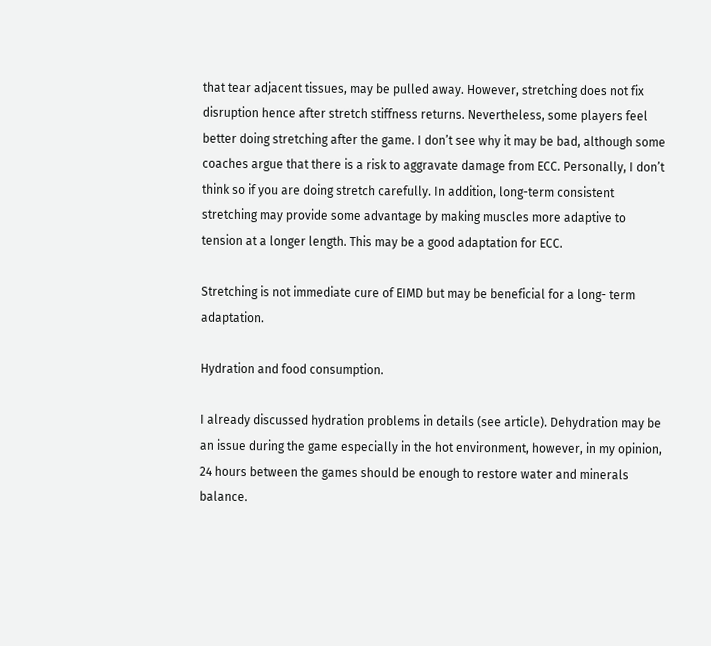that tear adjacent tissues, may be pulled away. However, stretching does not fix disruption hence after stretch stiffness returns. Nevertheless, some players feel better doing stretching after the game. I don’t see why it may be bad, although some coaches argue that there is a risk to aggravate damage from ECC. Personally, I don’t think so if you are doing stretch carefully. In addition, long-term consistent stretching may provide some advantage by making muscles more adaptive to tension at a longer length. This may be a good adaptation for ECC.

Stretching is not immediate cure of EIMD but may be beneficial for a long- term adaptation.

Hydration and food consumption.

I already discussed hydration problems in details (see article). Dehydration may be an issue during the game especially in the hot environment, however, in my opinion, 24 hours between the games should be enough to restore water and minerals balance.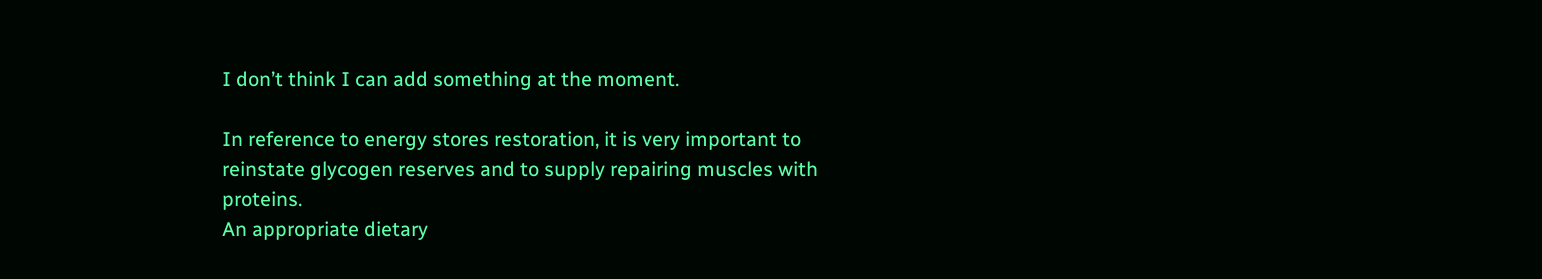I don’t think I can add something at the moment.

In reference to energy stores restoration, it is very important to reinstate glycogen reserves and to supply repairing muscles with proteins.
An appropriate dietary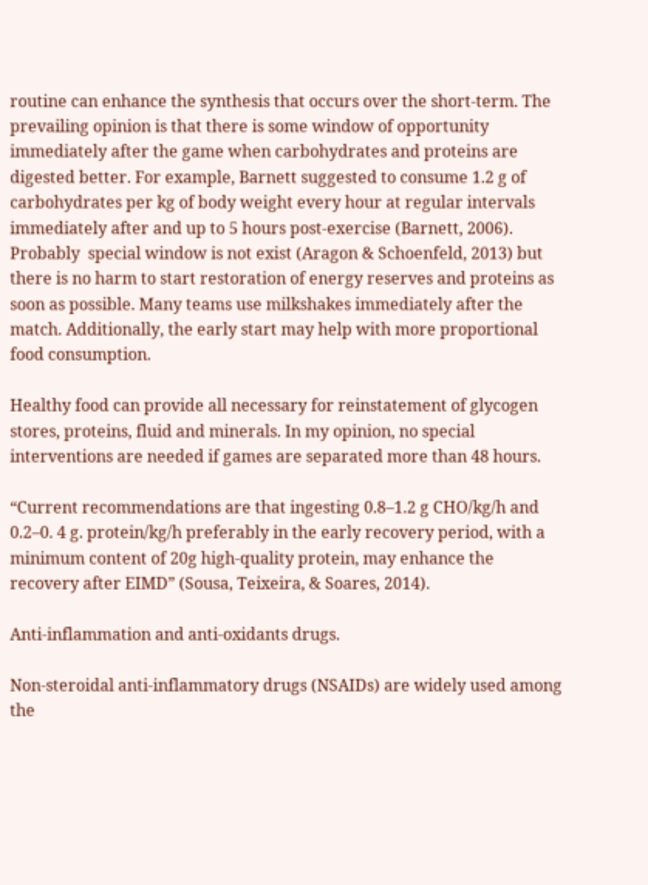routine can enhance the synthesis that occurs over the short-term. The prevailing opinion is that there is some window of opportunity immediately after the game when carbohydrates and proteins are digested better. For example, Barnett suggested to consume 1.2 g of carbohydrates per kg of body weight every hour at regular intervals immediately after and up to 5 hours post-exercise (Barnett, 2006). Probably  special window is not exist (Aragon & Schoenfeld, 2013) but there is no harm to start restoration of energy reserves and proteins as soon as possible. Many teams use milkshakes immediately after the match. Additionally, the early start may help with more proportional food consumption.

Healthy food can provide all necessary for reinstatement of glycogen stores, proteins, fluid and minerals. In my opinion, no special interventions are needed if games are separated more than 48 hours.

“Current recommendations are that ingesting 0.8–1.2 g CHO/kg/h and 0.2–0. 4 g. protein/kg/h preferably in the early recovery period, with a minimum content of 20g high-quality protein, may enhance the recovery after EIMD” (Sousa, Teixeira, & Soares, 2014).

Anti-inflammation and anti-oxidants drugs.

Non-steroidal anti-inflammatory drugs (NSAIDs) are widely used among the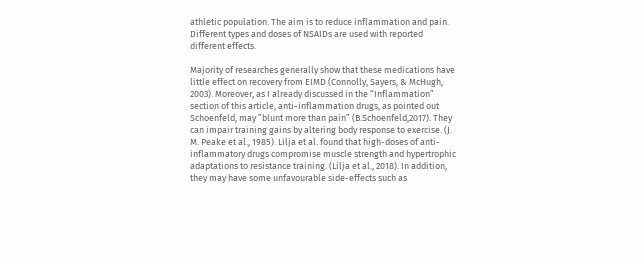athletic population. The aim is to reduce inflammation and pain. Different types and doses of NSAIDs are used with reported different effects.

Majority of researches generally show that these medications have little effect on recovery from EIMD (Connolly, Sayers, & McHugh, 2003). Moreover, as I already discussed in the “Inflammation” section of this article, anti-inflammation drugs, as pointed out Schoenfeld, may ”blunt more than pain” (B.Schoenfeld,2017). They can impair training gains by altering body response to exercise. (J. M. Peake et al., 1985). Lilja et al. found that high-doses of anti-inflammatory drugs compromise muscle strength and hypertrophic adaptations to resistance training. (Lilja et al., 2018). In addition, they may have some unfavourable side-effects such as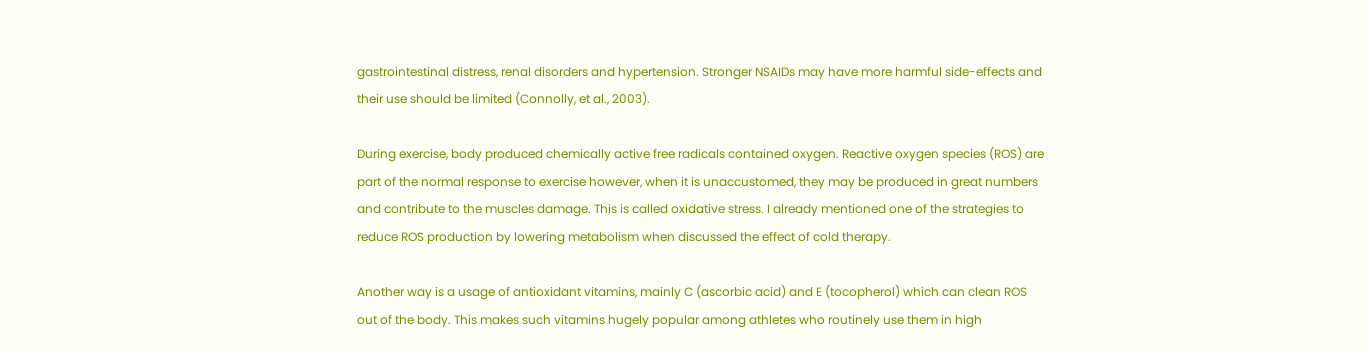gastrointestinal distress, renal disorders and hypertension. Stronger NSAIDs may have more harmful side-effects and their use should be limited (Connolly, et al., 2003).

During exercise, body produced chemically active free radicals contained oxygen. Reactive oxygen species (ROS) are part of the normal response to exercise however, when it is unaccustomed, they may be produced in great numbers and contribute to the muscles damage. This is called oxidative stress. I already mentioned one of the strategies to reduce ROS production by lowering metabolism when discussed the effect of cold therapy.

Another way is a usage of antioxidant vitamins, mainly C (ascorbic acid) and E (tocopherol) which can clean ROS out of the body. This makes such vitamins hugely popular among athletes who routinely use them in high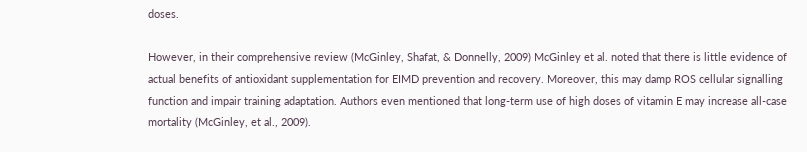doses.

However, in their comprehensive review (McGinley, Shafat, & Donnelly, 2009) McGinley et al. noted that there is little evidence of actual benefits of antioxidant supplementation for EIMD prevention and recovery. Moreover, this may damp ROS cellular signalling function and impair training adaptation. Authors even mentioned that long-term use of high doses of vitamin E may increase all-case mortality (McGinley, et al., 2009).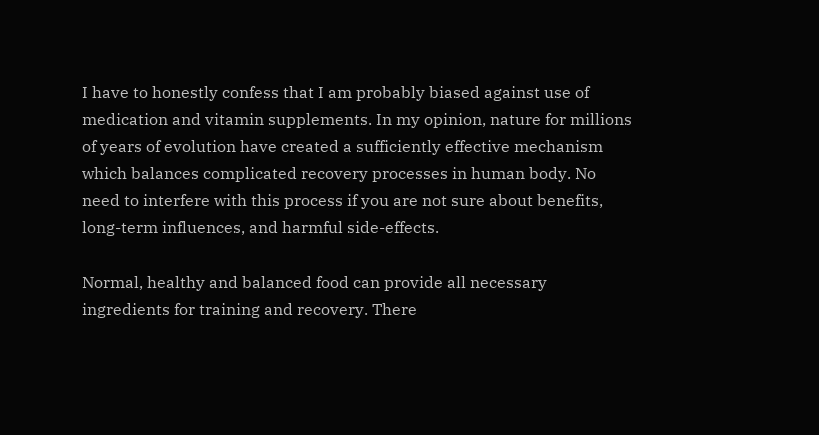I have to honestly confess that I am probably biased against use of medication and vitamin supplements. In my opinion, nature for millions of years of evolution have created a sufficiently effective mechanism which balances complicated recovery processes in human body. No need to interfere with this process if you are not sure about benefits, long-term influences, and harmful side-effects.

Normal, healthy and balanced food can provide all necessary ingredients for training and recovery. There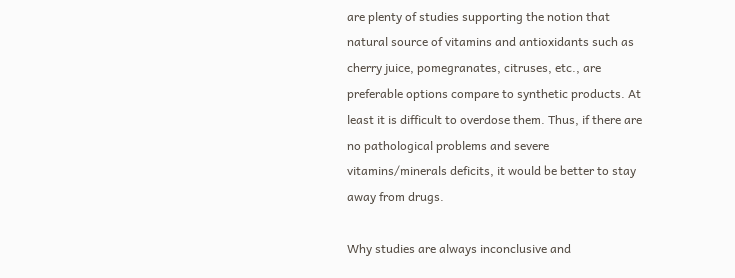are plenty of studies supporting the notion that natural source of vitamins and antioxidants such as cherry juice, pomegranates, citruses, etc., are preferable options compare to synthetic products. At least it is difficult to overdose them. Thus, if there are no pathological problems and severe vitamins/minerals deficits, it would be better to stay away from drugs.

Why studies are always inconclusive and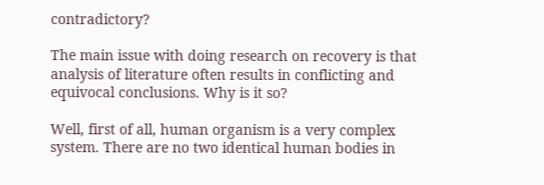contradictory?

The main issue with doing research on recovery is that analysis of literature often results in conflicting and equivocal conclusions. Why is it so?

Well, first of all, human organism is a very complex system. There are no two identical human bodies in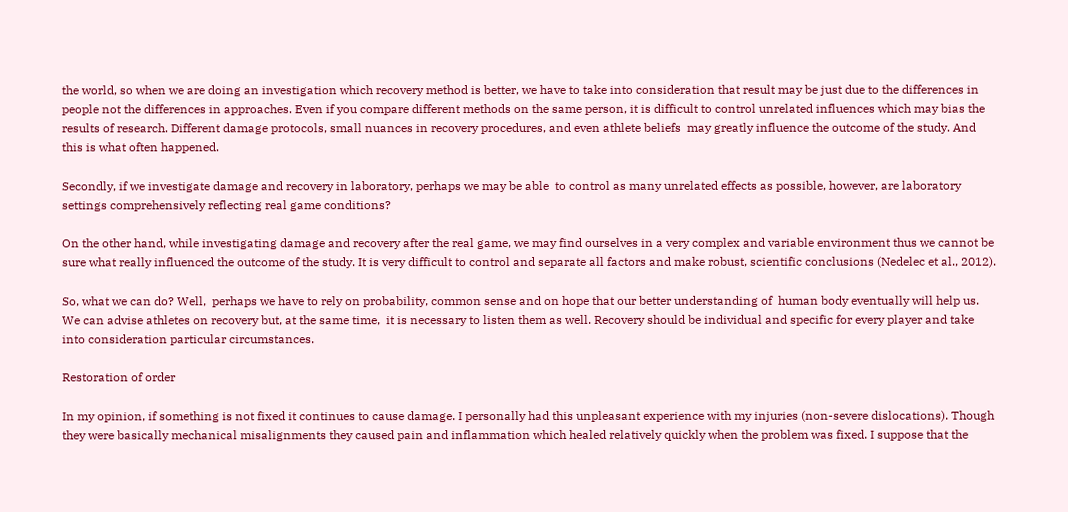the world, so when we are doing an investigation which recovery method is better, we have to take into consideration that result may be just due to the differences in people not the differences in approaches. Even if you compare different methods on the same person, it is difficult to control unrelated influences which may bias the results of research. Different damage protocols, small nuances in recovery procedures, and even athlete beliefs  may greatly influence the outcome of the study. And this is what often happened.

Secondly, if we investigate damage and recovery in laboratory, perhaps we may be able  to control as many unrelated effects as possible, however, are laboratory settings comprehensively reflecting real game conditions?

On the other hand, while investigating damage and recovery after the real game, we may find ourselves in a very complex and variable environment thus we cannot be sure what really influenced the outcome of the study. It is very difficult to control and separate all factors and make robust, scientific conclusions (Nedelec et al., 2012).

So, what we can do? Well,  perhaps we have to rely on probability, common sense and on hope that our better understanding of  human body eventually will help us. We can advise athletes on recovery but, at the same time,  it is necessary to listen them as well. Recovery should be individual and specific for every player and take into consideration particular circumstances.

Restoration of order

In my opinion, if something is not fixed it continues to cause damage. I personally had this unpleasant experience with my injuries (non-severe dislocations). Though they were basically mechanical misalignments they caused pain and inflammation which healed relatively quickly when the problem was fixed. I suppose that the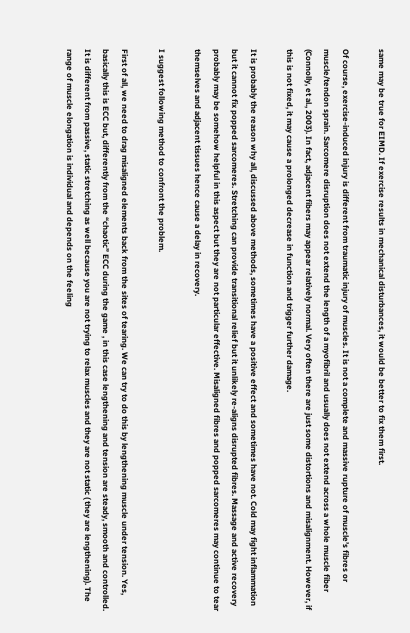same may be true for EIMD. If exercise results in mechanical disturbances, it would be better to fix them first.

Of course, exercise-induced injury is different from traumatic injury of muscles. It is not a complete and massive rupture of muscle’s fibres or muscle/tendon sprain. Sarcomere disruption does not extend the length of a myofibril and usually does not extend across a whole muscle fiber (Connolly, et al., 2003). In fact, adjacent fibers may appear relatively normal. Very often there are just some distortions and misalignment. However, if this is not fixed, it may cause a prolonged decrease in function and trigger further damage.

It is probably the reason why all, discussed above methods, sometimes have a positive effect and sometimes have not. Cold may fight inflammation but it cannot fix popped sarcomeres. Stretching can provide transitional relief but it unlikely re-aligns disrupted fibres. Massage and active recovery probably may be somehow helpful in this aspect but they are not particular effective. Misaligned fibres and popped sarcomeres may continue to tear themselves and adjacent tissues hence cause a delay in recovery.

I suggest following method to confront the problem.

First of all, we need to drag misaligned elements back from the sites of tearing. We can try to do this by lengthening muscle under tension. Yes, basically this is ECC but, differently from the “chaotic” ECC during the game , in this case lengthening and tension are steady, smooth and controlled. It is different from passive, static stretching as well because you are not trying to relax muscles and they are not static ( they are lengthening). The range of muscle elongation is individual and depends on the feeling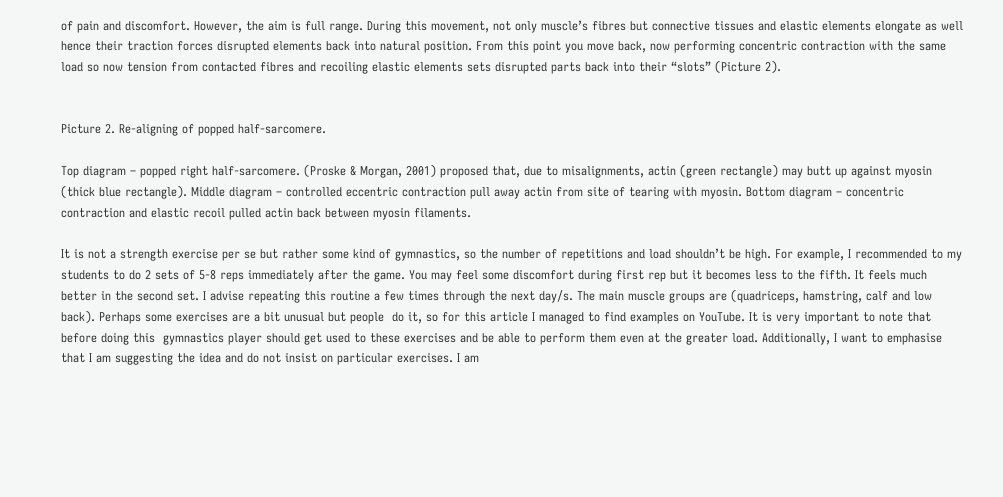of pain and discomfort. However, the aim is full range. During this movement, not only muscle’s fibres but connective tissues and elastic elements elongate as well hence their traction forces disrupted elements back into natural position. From this point you move back, now performing concentric contraction with the same load so now tension from contacted fibres and recoiling elastic elements sets disrupted parts back into their “slots” (Picture 2).


Picture 2. Re-aligning of popped half-sarcomere.

Top diagram – popped right half-sarcomere. (Proske & Morgan, 2001) proposed that, due to misalignments, actin (green rectangle) may butt up against myosin (thick blue rectangle). Middle diagram – controlled eccentric contraction pull away actin from site of tearing with myosin. Bottom diagram – concentric contraction and elastic recoil pulled actin back between myosin filaments.

It is not a strength exercise per se but rather some kind of gymnastics, so the number of repetitions and load shouldn’t be high. For example, I recommended to my students to do 2 sets of 5-8 reps immediately after the game. You may feel some discomfort during first rep but it becomes less to the fifth. It feels much better in the second set. I advise repeating this routine a few times through the next day/s. The main muscle groups are (quadriceps, hamstring, calf and low back). Perhaps some exercises are a bit unusual but people  do it, so for this article I managed to find examples on YouTube. It is very important to note that before doing this  gymnastics player should get used to these exercises and be able to perform them even at the greater load. Additionally, I want to emphasise that I am suggesting the idea and do not insist on particular exercises. I am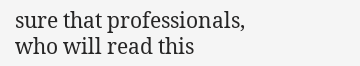sure that professionals, who will read this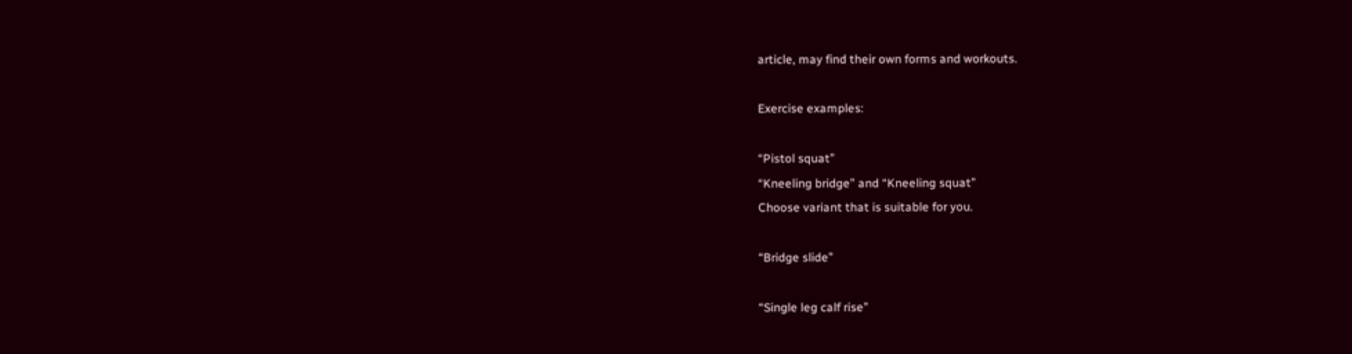article, may find their own forms and workouts.

Exercise examples:

“Pistol squat”
“Kneeling bridge” and “Kneeling squat”
Choose variant that is suitable for you.

“Bridge slide”

“Single leg calf rise”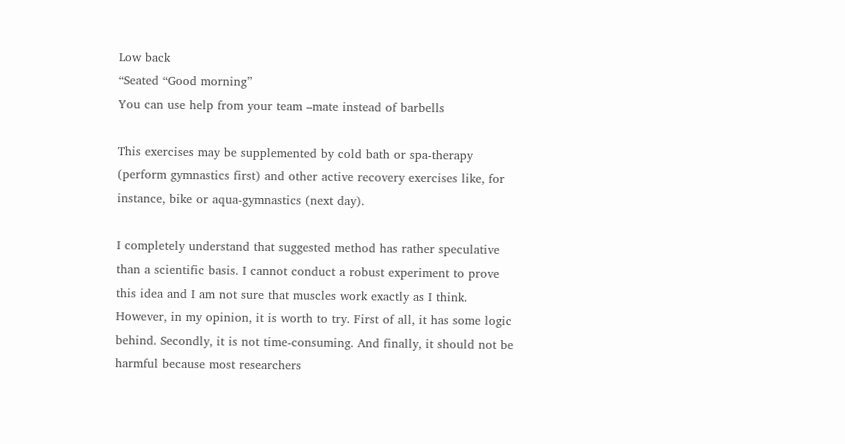Low back
“Seated “Good morning”
You can use help from your team –mate instead of barbells

This exercises may be supplemented by cold bath or spa-therapy (perform gymnastics first) and other active recovery exercises like, for instance, bike or aqua-gymnastics (next day).

I completely understand that suggested method has rather speculative than a scientific basis. I cannot conduct a robust experiment to prove this idea and I am not sure that muscles work exactly as I think. However, in my opinion, it is worth to try. First of all, it has some logic behind. Secondly, it is not time-consuming. And finally, it should not be harmful because most researchers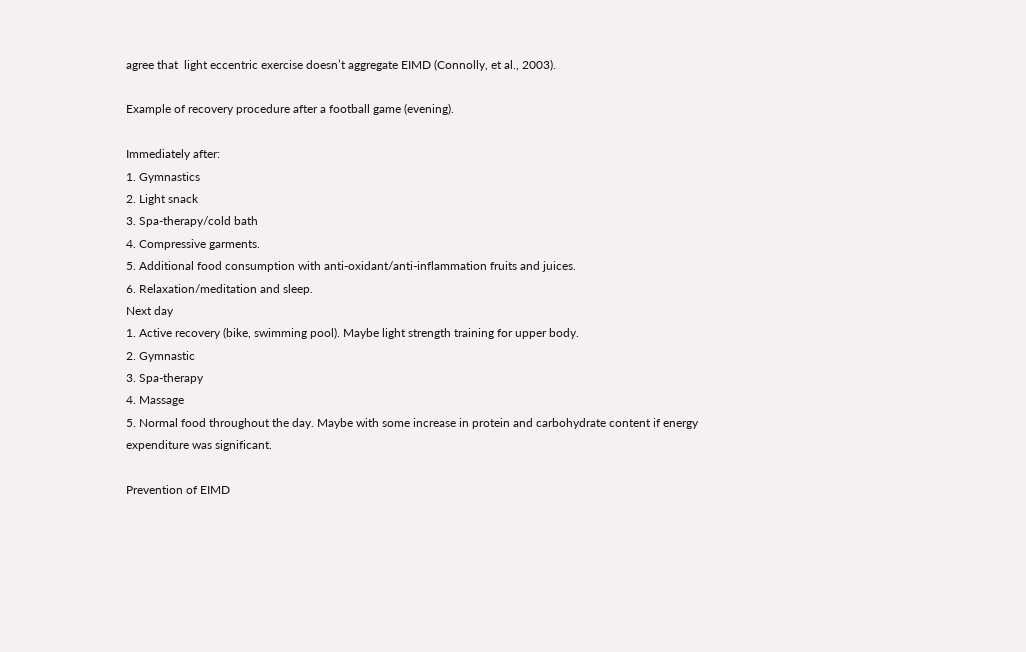agree that  light eccentric exercise doesn’t aggregate EIMD (Connolly, et al., 2003).

Example of recovery procedure after a football game (evening).

Immediately after:
1. Gymnastics
2. Light snack
3. Spa-therapy/cold bath
4. Compressive garments.
5. Additional food consumption with anti-oxidant/anti-inflammation fruits and juices.
6. Relaxation/meditation and sleep.
Next day
1. Active recovery (bike, swimming pool). Maybe light strength training for upper body.
2. Gymnastic
3. Spa-therapy
4. Massage
5. Normal food throughout the day. Maybe with some increase in protein and carbohydrate content if energy expenditure was significant.

Prevention of EIMD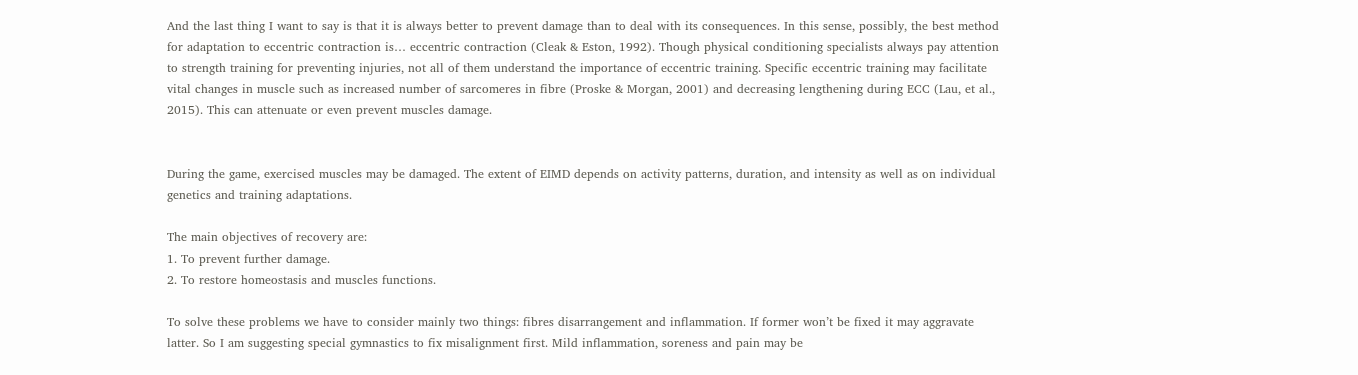And the last thing I want to say is that it is always better to prevent damage than to deal with its consequences. In this sense, possibly, the best method for adaptation to eccentric contraction is… eccentric contraction (Cleak & Eston, 1992). Though physical conditioning specialists always pay attention to strength training for preventing injuries, not all of them understand the importance of eccentric training. Specific eccentric training may facilitate vital changes in muscle such as increased number of sarcomeres in fibre (Proske & Morgan, 2001) and decreasing lengthening during ECC (Lau, et al., 2015). This can attenuate or even prevent muscles damage.


During the game, exercised muscles may be damaged. The extent of EIMD depends on activity patterns, duration, and intensity as well as on individual genetics and training adaptations.

The main objectives of recovery are:
1. To prevent further damage.
2. To restore homeostasis and muscles functions.

To solve these problems we have to consider mainly two things: fibres disarrangement and inflammation. If former won’t be fixed it may aggravate latter. So I am suggesting special gymnastics to fix misalignment first. Mild inflammation, soreness and pain may be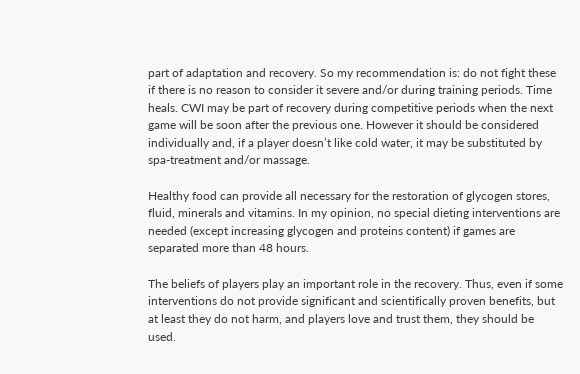part of adaptation and recovery. So my recommendation is: do not fight these if there is no reason to consider it severe and/or during training periods. Time heals. CWI may be part of recovery during competitive periods when the next game will be soon after the previous one. However it should be considered individually and, if a player doesn’t like cold water, it may be substituted by spa-treatment and/or massage.

Healthy food can provide all necessary for the restoration of glycogen stores, fluid, minerals and vitamins. In my opinion, no special dieting interventions are needed (except increasing glycogen and proteins content) if games are separated more than 48 hours.

The beliefs of players play an important role in the recovery. Thus, even if some interventions do not provide significant and scientifically proven benefits, but at least they do not harm, and players love and trust them, they should be used.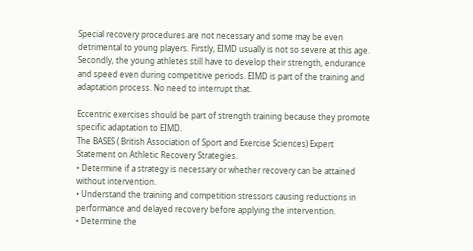Special recovery procedures are not necessary and some may be even detrimental to young players. Firstly, EIMD usually is not so severe at this age. Secondly, the young athletes still have to develop their strength, endurance and speed even during competitive periods. EIMD is part of the training and adaptation process. No need to interrupt that.

Eccentric exercises should be part of strength training because they promote specific adaptation to EIMD.
The BASES ( British Association of Sport and Exercise Sciences) Expert Statement on Athletic Recovery Strategies.
• Determine if a strategy is necessary or whether recovery can be attained without intervention.
• Understand the training and competition stressors causing reductions in performance and delayed recovery before applying the intervention.
• Determine the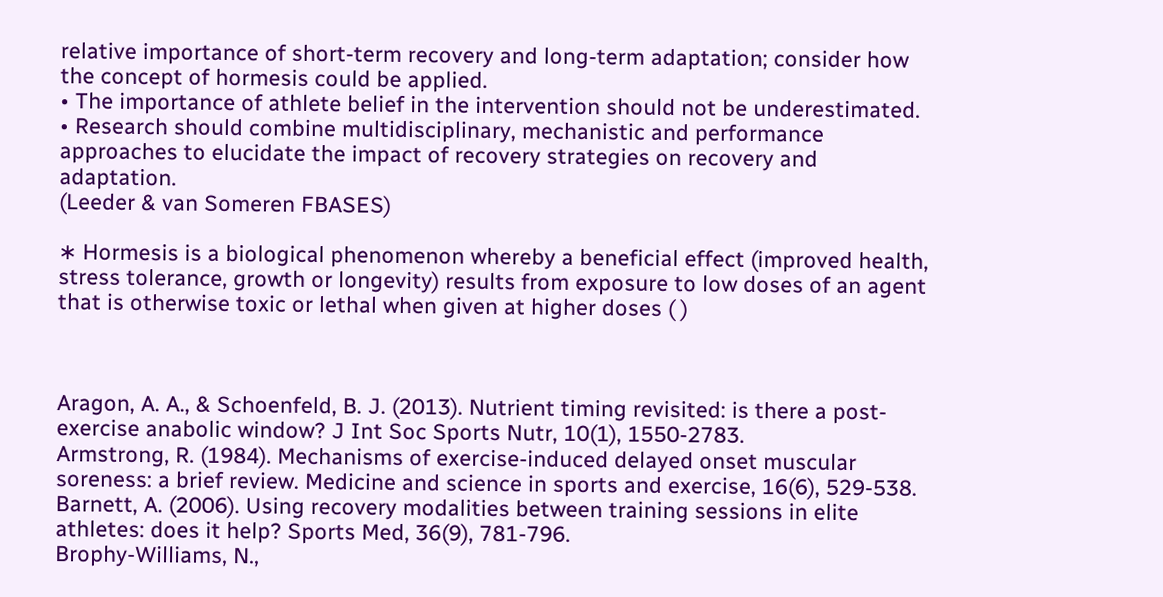relative importance of short-term recovery and long-term adaptation; consider how the concept of hormesis could be applied.
• The importance of athlete belief in the intervention should not be underestimated.
• Research should combine multidisciplinary, mechanistic and performance approaches to elucidate the impact of recovery strategies on recovery and adaptation.
(Leeder & van Someren FBASES)

∗ Hormesis is a biological phenomenon whereby a beneficial effect (improved health, stress tolerance, growth or longevity) results from exposure to low doses of an agent that is otherwise toxic or lethal when given at higher doses ( )



Aragon, A. A., & Schoenfeld, B. J. (2013). Nutrient timing revisited: is there a post-exercise anabolic window? J Int Soc Sports Nutr, 10(1), 1550-2783.
Armstrong, R. (1984). Mechanisms of exercise-induced delayed onset muscular soreness: a brief review. Medicine and science in sports and exercise, 16(6), 529-538.
Barnett, A. (2006). Using recovery modalities between training sessions in elite athletes: does it help? Sports Med, 36(9), 781-796.
Brophy-Williams, N.,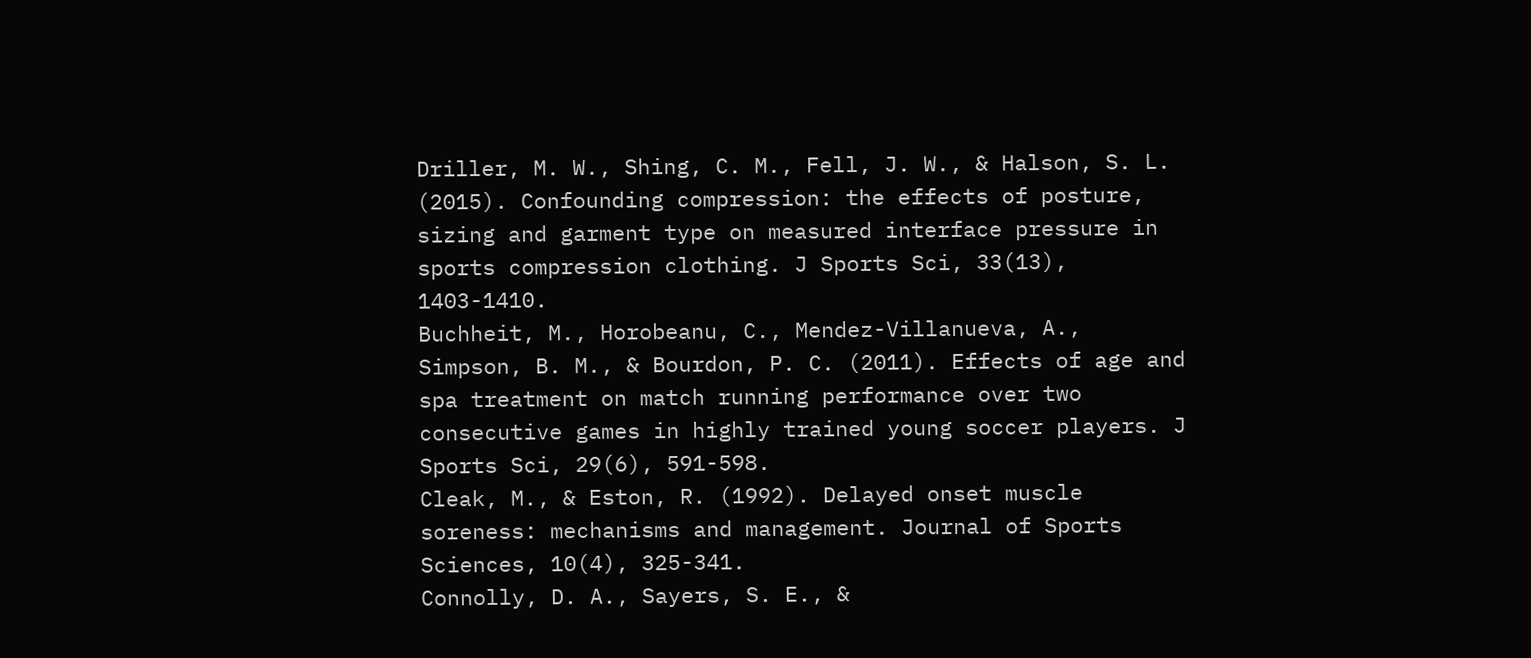Driller, M. W., Shing, C. M., Fell, J. W., & Halson, S. L. (2015). Confounding compression: the effects of posture, sizing and garment type on measured interface pressure in sports compression clothing. J Sports Sci, 33(13), 1403-1410.
Buchheit, M., Horobeanu, C., Mendez-Villanueva, A., Simpson, B. M., & Bourdon, P. C. (2011). Effects of age and spa treatment on match running performance over two consecutive games in highly trained young soccer players. J Sports Sci, 29(6), 591-598.
Cleak, M., & Eston, R. (1992). Delayed onset muscle soreness: mechanisms and management. Journal of Sports Sciences, 10(4), 325-341.
Connolly, D. A., Sayers, S. E., &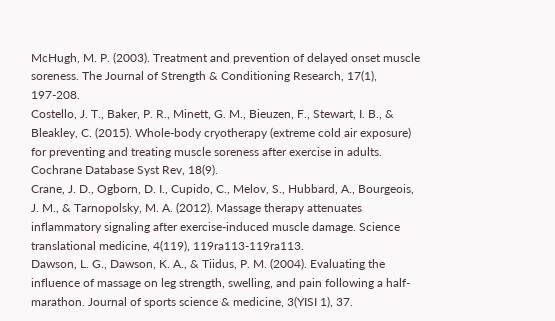McHugh, M. P. (2003). Treatment and prevention of delayed onset muscle soreness. The Journal of Strength & Conditioning Research, 17(1), 197-208.
Costello, J. T., Baker, P. R., Minett, G. M., Bieuzen, F., Stewart, I. B., & Bleakley, C. (2015). Whole-body cryotherapy (extreme cold air exposure) for preventing and treating muscle soreness after exercise in adults. Cochrane Database Syst Rev, 18(9).
Crane, J. D., Ogborn, D. I., Cupido, C., Melov, S., Hubbard, A., Bourgeois, J. M., & Tarnopolsky, M. A. (2012). Massage therapy attenuates inflammatory signaling after exercise-induced muscle damage. Science translational medicine, 4(119), 119ra113-119ra113.
Dawson, L. G., Dawson, K. A., & Tiidus, P. M. (2004). Evaluating the influence of massage on leg strength, swelling, and pain following a half-marathon. Journal of sports science & medicine, 3(YISI 1), 37.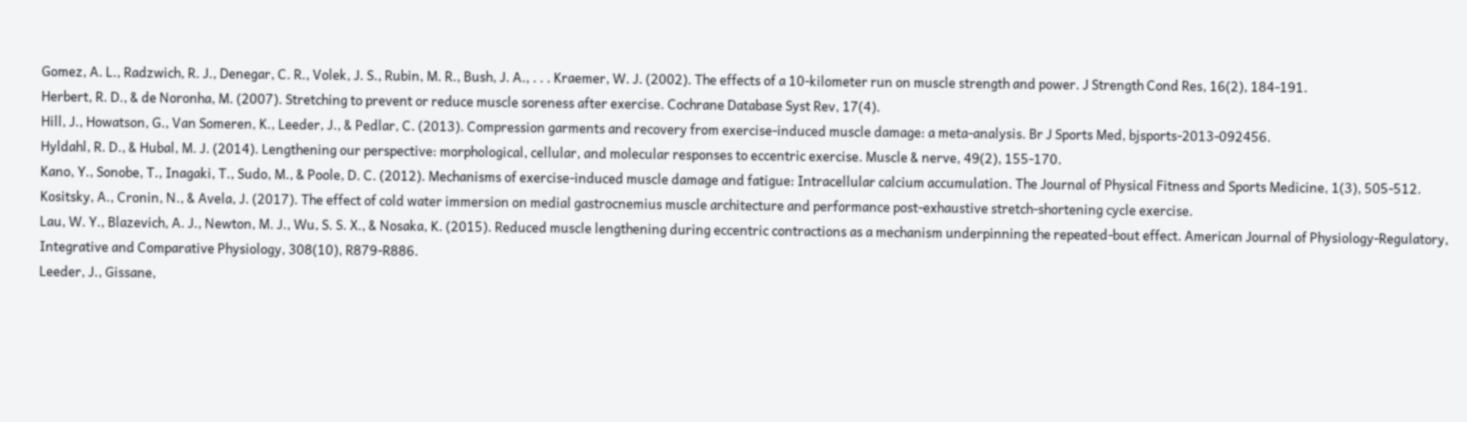Gomez, A. L., Radzwich, R. J., Denegar, C. R., Volek, J. S., Rubin, M. R., Bush, J. A., . . . Kraemer, W. J. (2002). The effects of a 10-kilometer run on muscle strength and power. J Strength Cond Res, 16(2), 184-191.
Herbert, R. D., & de Noronha, M. (2007). Stretching to prevent or reduce muscle soreness after exercise. Cochrane Database Syst Rev, 17(4).
Hill, J., Howatson, G., Van Someren, K., Leeder, J., & Pedlar, C. (2013). Compression garments and recovery from exercise-induced muscle damage: a meta-analysis. Br J Sports Med, bjsports-2013-092456.
Hyldahl, R. D., & Hubal, M. J. (2014). Lengthening our perspective: morphological, cellular, and molecular responses to eccentric exercise. Muscle & nerve, 49(2), 155-170.
Kano, Y., Sonobe, T., Inagaki, T., Sudo, M., & Poole, D. C. (2012). Mechanisms of exercise-induced muscle damage and fatigue: Intracellular calcium accumulation. The Journal of Physical Fitness and Sports Medicine, 1(3), 505-512.
Kositsky, A., Cronin, N., & Avela, J. (2017). The effect of cold water immersion on medial gastrocnemius muscle architecture and performance post-exhaustive stretch-shortening cycle exercise.
Lau, W. Y., Blazevich, A. J., Newton, M. J., Wu, S. S. X., & Nosaka, K. (2015). Reduced muscle lengthening during eccentric contractions as a mechanism underpinning the repeated-bout effect. American Journal of Physiology-Regulatory, Integrative and Comparative Physiology, 308(10), R879-R886.
Leeder, J., Gissane,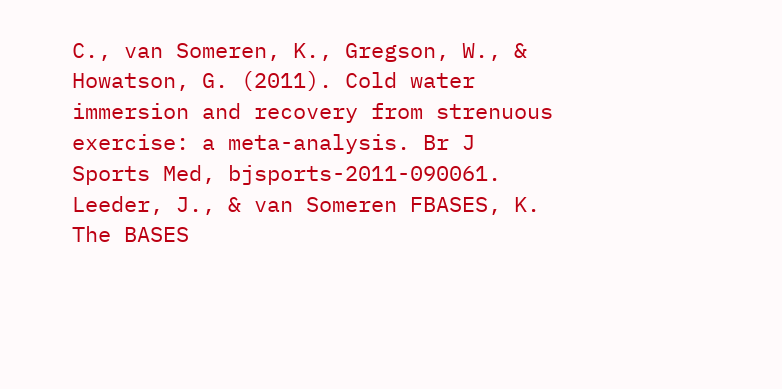C., van Someren, K., Gregson, W., & Howatson, G. (2011). Cold water immersion and recovery from strenuous exercise: a meta-analysis. Br J Sports Med, bjsports-2011-090061.
Leeder, J., & van Someren FBASES, K. The BASES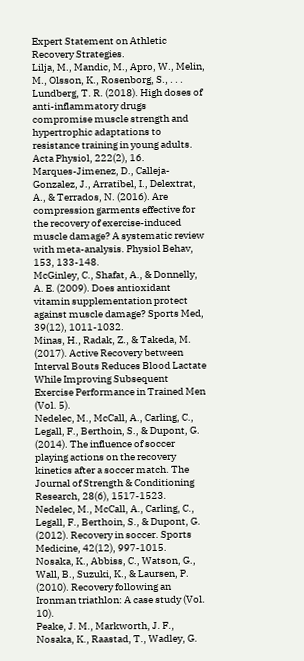Expert Statement on Athletic Recovery Strategies.
Lilja, M., Mandic, M., Apro, W., Melin, M., Olsson, K., Rosenborg, S., . . . Lundberg, T. R. (2018). High doses of anti-inflammatory drugs compromise muscle strength and hypertrophic adaptations to resistance training in young adults. Acta Physiol, 222(2), 16.
Marques-Jimenez, D., Calleja-Gonzalez, J., Arratibel, I., Delextrat, A., & Terrados, N. (2016). Are compression garments effective for the recovery of exercise-induced muscle damage? A systematic review with meta-analysis. Physiol Behav, 153, 133-148.
McGinley, C., Shafat, A., & Donnelly, A. E. (2009). Does antioxidant vitamin supplementation protect against muscle damage? Sports Med, 39(12), 1011-1032.
Minas, H., Radak, Z., & Takeda, M. (2017). Active Recovery between Interval Bouts Reduces Blood Lactate While Improving Subsequent Exercise Performance in Trained Men (Vol. 5).
Nedelec, M., McCall, A., Carling, C., Legall, F., Berthoin, S., & Dupont, G. (2014). The influence of soccer playing actions on the recovery kinetics after a soccer match. The Journal of Strength & Conditioning Research, 28(6), 1517-1523.
Nedelec, M., McCall, A., Carling, C., Legall, F., Berthoin, S., & Dupont, G. (2012). Recovery in soccer. Sports Medicine, 42(12), 997-1015.
Nosaka, K., Abbiss, C., Watson, G., Wall, B., Suzuki, K., & Laursen, P. (2010). Recovery following an Ironman triathlon: A case study (Vol. 10).
Peake, J. M., Markworth, J. F., Nosaka, K., Raastad, T., Wadley, G.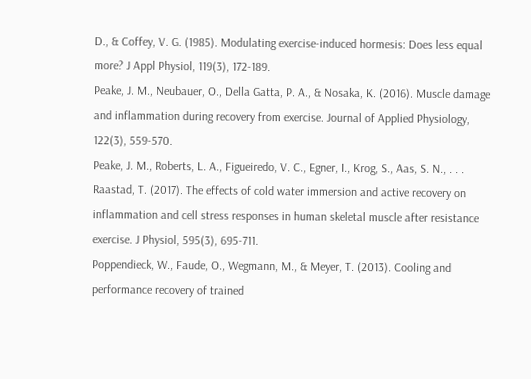D., & Coffey, V. G. (1985). Modulating exercise-induced hormesis: Does less equal more? J Appl Physiol, 119(3), 172-189.
Peake, J. M., Neubauer, O., Della Gatta, P. A., & Nosaka, K. (2016). Muscle damage and inflammation during recovery from exercise. Journal of Applied Physiology, 122(3), 559-570.
Peake, J. M., Roberts, L. A., Figueiredo, V. C., Egner, I., Krog, S., Aas, S. N., . . . Raastad, T. (2017). The effects of cold water immersion and active recovery on inflammation and cell stress responses in human skeletal muscle after resistance exercise. J Physiol, 595(3), 695-711.
Poppendieck, W., Faude, O., Wegmann, M., & Meyer, T. (2013). Cooling and performance recovery of trained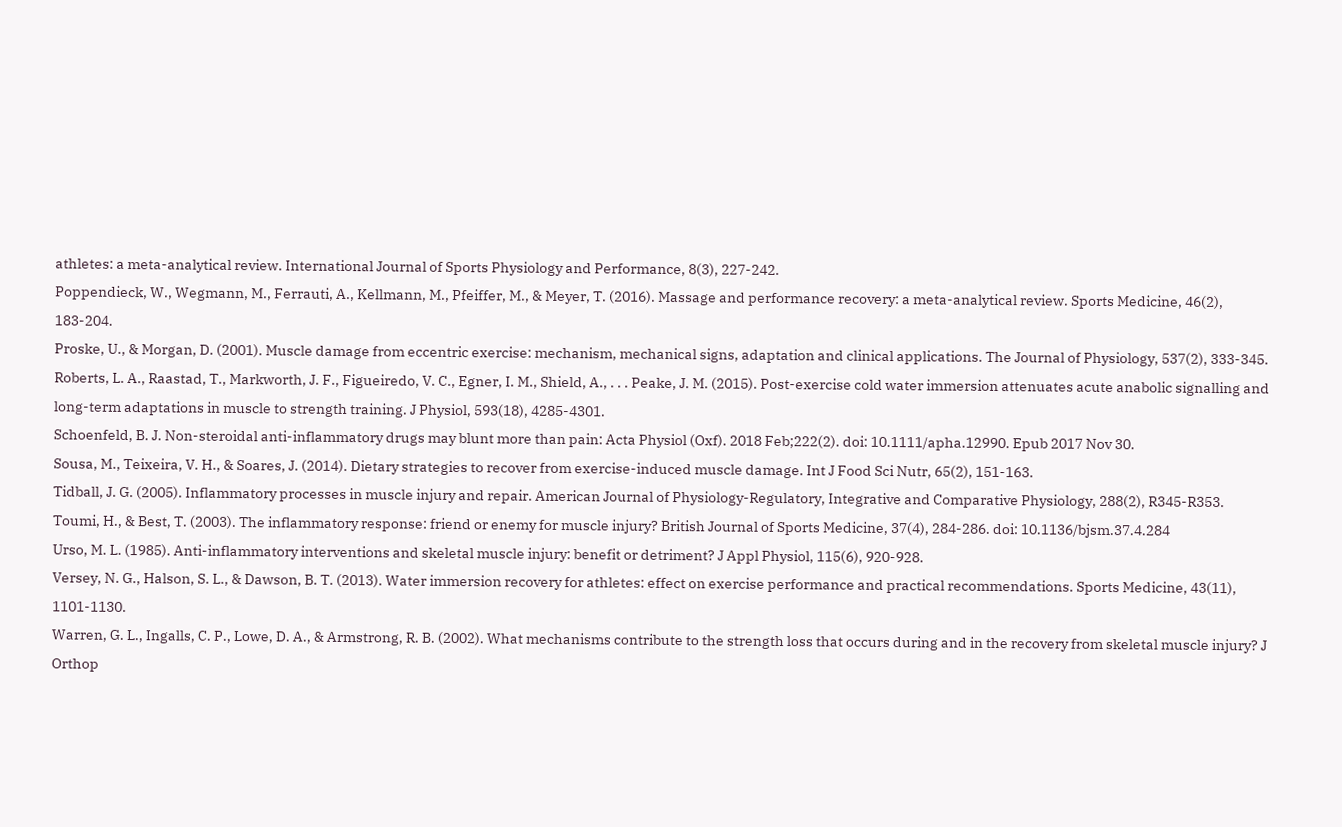athletes: a meta-analytical review. International Journal of Sports Physiology and Performance, 8(3), 227-242.
Poppendieck, W., Wegmann, M., Ferrauti, A., Kellmann, M., Pfeiffer, M., & Meyer, T. (2016). Massage and performance recovery: a meta-analytical review. Sports Medicine, 46(2), 183-204.
Proske, U., & Morgan, D. (2001). Muscle damage from eccentric exercise: mechanism, mechanical signs, adaptation and clinical applications. The Journal of Physiology, 537(2), 333-345.
Roberts, L. A., Raastad, T., Markworth, J. F., Figueiredo, V. C., Egner, I. M., Shield, A., . . . Peake, J. M. (2015). Post-exercise cold water immersion attenuates acute anabolic signalling and long-term adaptations in muscle to strength training. J Physiol, 593(18), 4285-4301.
Schoenfeld, B. J. Non-steroidal anti-inflammatory drugs may blunt more than pain: Acta Physiol (Oxf). 2018 Feb;222(2). doi: 10.1111/apha.12990. Epub 2017 Nov 30.
Sousa, M., Teixeira, V. H., & Soares, J. (2014). Dietary strategies to recover from exercise-induced muscle damage. Int J Food Sci Nutr, 65(2), 151-163.
Tidball, J. G. (2005). Inflammatory processes in muscle injury and repair. American Journal of Physiology-Regulatory, Integrative and Comparative Physiology, 288(2), R345-R353.
Toumi, H., & Best, T. (2003). The inflammatory response: friend or enemy for muscle injury? British Journal of Sports Medicine, 37(4), 284-286. doi: 10.1136/bjsm.37.4.284
Urso, M. L. (1985). Anti-inflammatory interventions and skeletal muscle injury: benefit or detriment? J Appl Physiol, 115(6), 920-928.
Versey, N. G., Halson, S. L., & Dawson, B. T. (2013). Water immersion recovery for athletes: effect on exercise performance and practical recommendations. Sports Medicine, 43(11), 1101-1130.
Warren, G. L., Ingalls, C. P., Lowe, D. A., & Armstrong, R. B. (2002). What mechanisms contribute to the strength loss that occurs during and in the recovery from skeletal muscle injury? J Orthop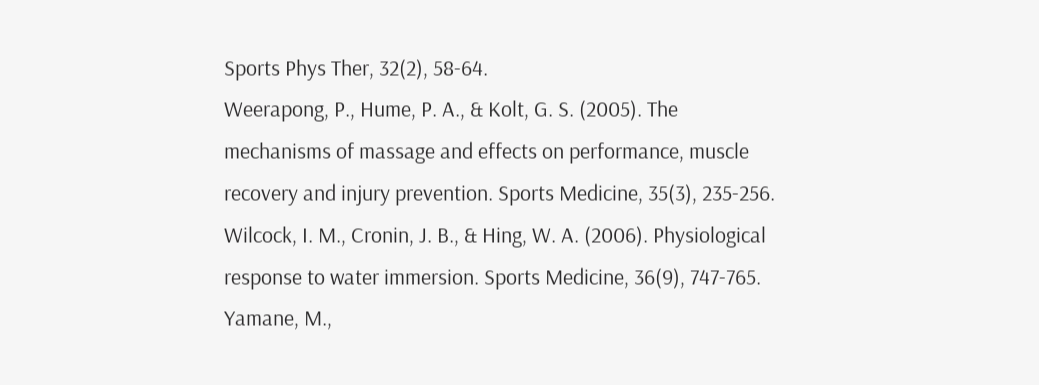Sports Phys Ther, 32(2), 58-64.
Weerapong, P., Hume, P. A., & Kolt, G. S. (2005). The mechanisms of massage and effects on performance, muscle recovery and injury prevention. Sports Medicine, 35(3), 235-256.
Wilcock, I. M., Cronin, J. B., & Hing, W. A. (2006). Physiological response to water immersion. Sports Medicine, 36(9), 747-765.
Yamane, M.,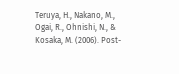Teruya, H., Nakano, M., Ogai, R., Ohnishi, N., & Kosaka, M. (2006). Post-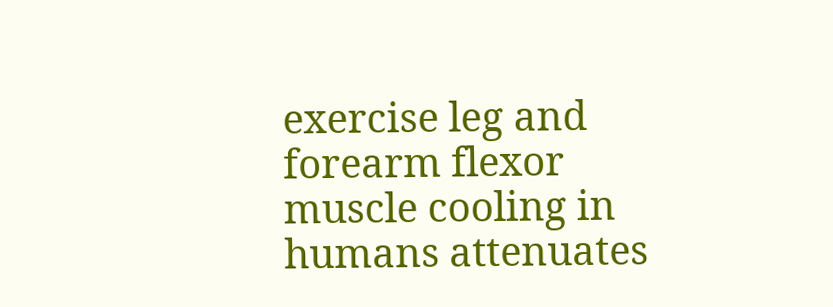exercise leg and forearm flexor muscle cooling in humans attenuates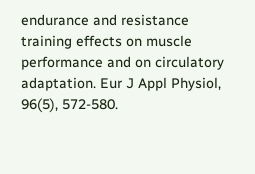endurance and resistance training effects on muscle performance and on circulatory adaptation. Eur J Appl Physiol, 96(5), 572-580.